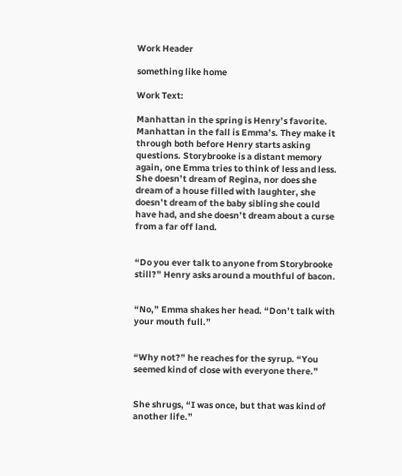Work Header

something like home

Work Text:

Manhattan in the spring is Henry’s favorite. Manhattan in the fall is Emma’s. They make it through both before Henry starts asking questions. Storybrooke is a distant memory again, one Emma tries to think of less and less. She doesn’t dream of Regina, nor does she dream of a house filled with laughter, she doesn’t dream of the baby sibling she could have had, and she doesn’t dream about a curse from a far off land.


“Do you ever talk to anyone from Storybrooke still?” Henry asks around a mouthful of bacon.


“No,” Emma shakes her head. “Don’t talk with your mouth full.”


“Why not?” he reaches for the syrup. “You seemed kind of close with everyone there.”


She shrugs, “I was once, but that was kind of another life.”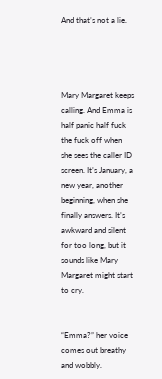And that’s not a lie.




Mary Margaret keeps calling. And Emma is half panic half fuck the fuck off when she sees the caller ID screen. It’s January, a new year, another beginning, when she finally answers. It’s awkward and silent for too long, but it sounds like Mary Margaret might start to cry.


“Emma?” her voice comes out breathy and wobbly.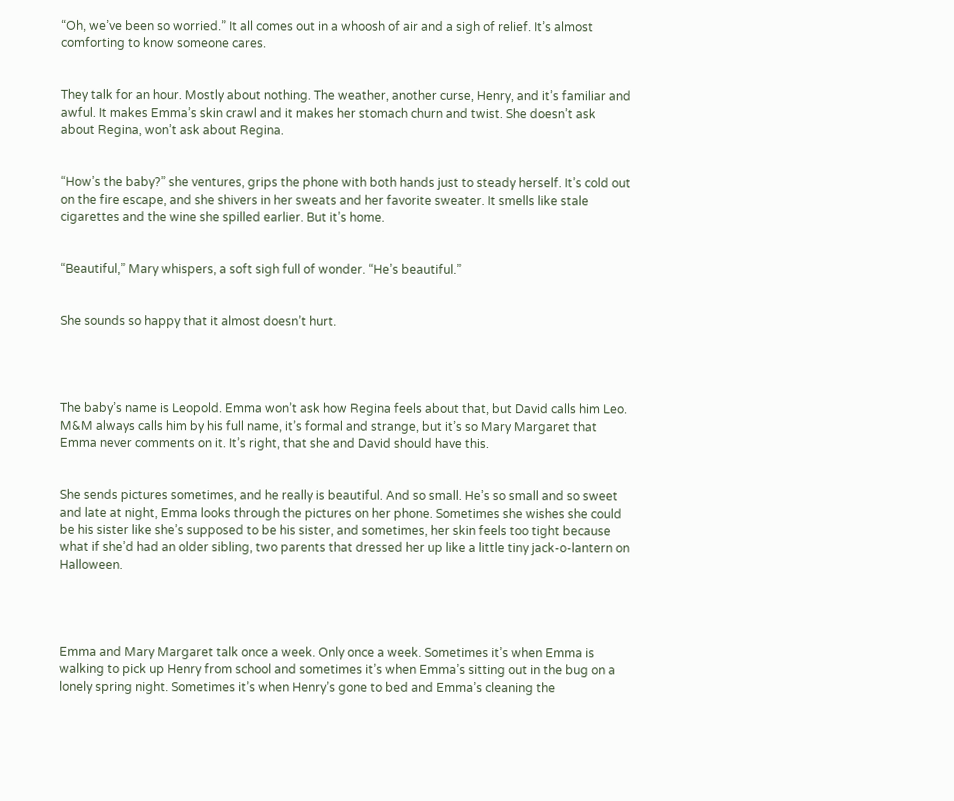“Oh, we’ve been so worried.” It all comes out in a whoosh of air and a sigh of relief. It’s almost comforting to know someone cares.


They talk for an hour. Mostly about nothing. The weather, another curse, Henry, and it’s familiar and awful. It makes Emma’s skin crawl and it makes her stomach churn and twist. She doesn’t ask about Regina, won’t ask about Regina.


“How’s the baby?” she ventures, grips the phone with both hands just to steady herself. It’s cold out on the fire escape, and she shivers in her sweats and her favorite sweater. It smells like stale cigarettes and the wine she spilled earlier. But it’s home.


“Beautiful,” Mary whispers, a soft sigh full of wonder. “He’s beautiful.”


She sounds so happy that it almost doesn’t hurt.




The baby’s name is Leopold. Emma won’t ask how Regina feels about that, but David calls him Leo. M&M always calls him by his full name, it’s formal and strange, but it’s so Mary Margaret that Emma never comments on it. It’s right, that she and David should have this.


She sends pictures sometimes, and he really is beautiful. And so small. He’s so small and so sweet and late at night, Emma looks through the pictures on her phone. Sometimes she wishes she could be his sister like she’s supposed to be his sister, and sometimes, her skin feels too tight because what if she’d had an older sibling, two parents that dressed her up like a little tiny jack-o-lantern on Halloween.




Emma and Mary Margaret talk once a week. Only once a week. Sometimes it’s when Emma is walking to pick up Henry from school and sometimes it’s when Emma’s sitting out in the bug on a lonely spring night. Sometimes it’s when Henry’s gone to bed and Emma’s cleaning the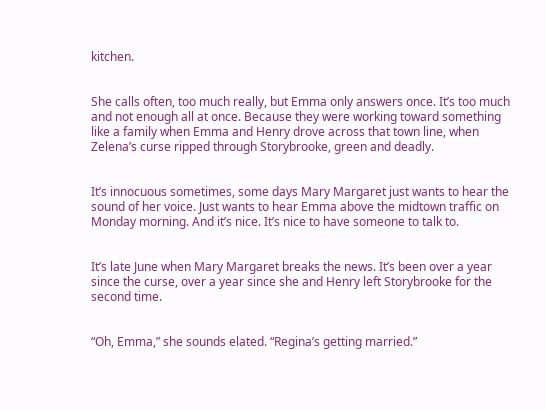kitchen.


She calls often, too much really, but Emma only answers once. It’s too much and not enough all at once. Because they were working toward something like a family when Emma and Henry drove across that town line, when Zelena’s curse ripped through Storybrooke, green and deadly.


It’s innocuous sometimes, some days Mary Margaret just wants to hear the sound of her voice. Just wants to hear Emma above the midtown traffic on Monday morning. And it’s nice. It’s nice to have someone to talk to.


It’s late June when Mary Margaret breaks the news. It’s been over a year since the curse, over a year since she and Henry left Storybrooke for the second time.


“Oh, Emma,” she sounds elated. “Regina’s getting married.”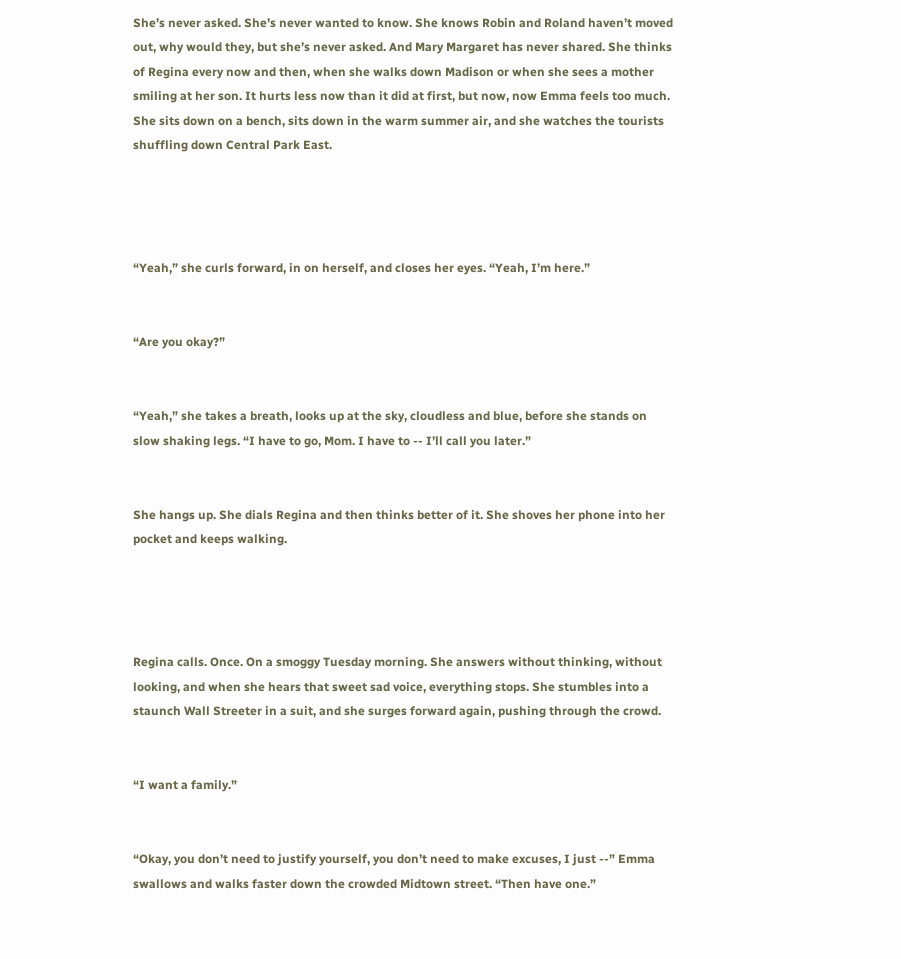She’s never asked. She’s never wanted to know. She knows Robin and Roland haven’t moved out, why would they, but she’s never asked. And Mary Margaret has never shared. She thinks of Regina every now and then, when she walks down Madison or when she sees a mother smiling at her son. It hurts less now than it did at first, but now, now Emma feels too much. She sits down on a bench, sits down in the warm summer air, and she watches the tourists shuffling down Central Park East.




“Yeah,” she curls forward, in on herself, and closes her eyes. “Yeah, I’m here.”


“Are you okay?”


“Yeah,” she takes a breath, looks up at the sky, cloudless and blue, before she stands on slow shaking legs. “I have to go, Mom. I have to -- I’ll call you later.”


She hangs up. She dials Regina and then thinks better of it. She shoves her phone into her pocket and keeps walking.




Regina calls. Once. On a smoggy Tuesday morning. She answers without thinking, without looking, and when she hears that sweet sad voice, everything stops. She stumbles into a staunch Wall Streeter in a suit, and she surges forward again, pushing through the crowd.


“I want a family.”


“Okay, you don’t need to justify yourself, you don’t need to make excuses, I just --” Emma swallows and walks faster down the crowded Midtown street. “Then have one.”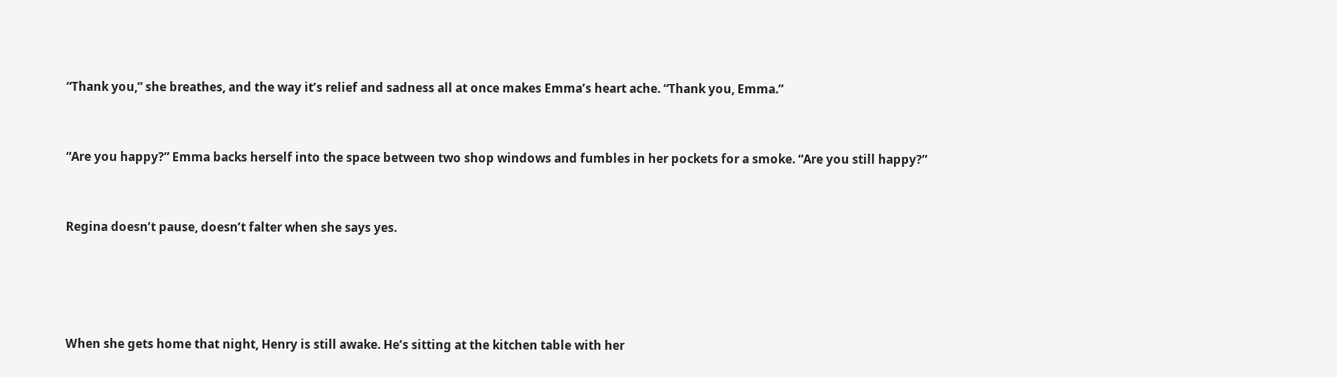“Thank you,” she breathes, and the way it’s relief and sadness all at once makes Emma’s heart ache. “Thank you, Emma.”


“Are you happy?” Emma backs herself into the space between two shop windows and fumbles in her pockets for a smoke. “Are you still happy?”


Regina doesn’t pause, doesn’t falter when she says yes.




When she gets home that night, Henry is still awake. He’s sitting at the kitchen table with her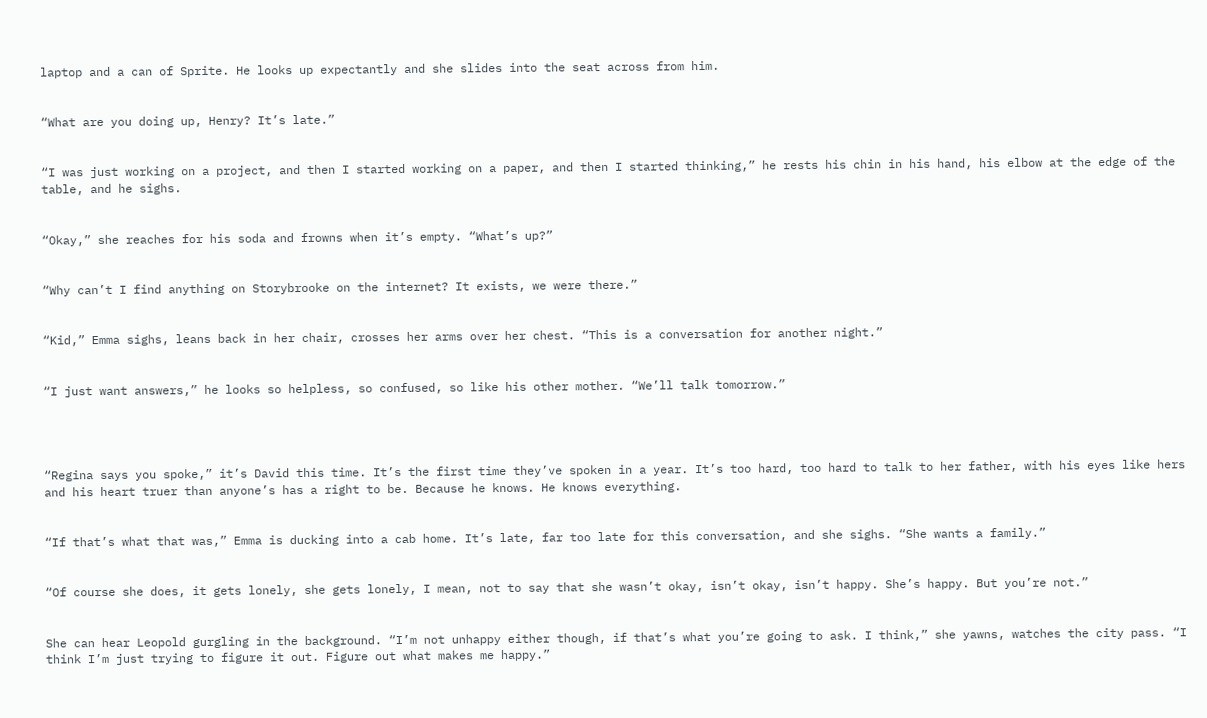laptop and a can of Sprite. He looks up expectantly and she slides into the seat across from him.


“What are you doing up, Henry? It’s late.”


“I was just working on a project, and then I started working on a paper, and then I started thinking,” he rests his chin in his hand, his elbow at the edge of the table, and he sighs.


“Okay,” she reaches for his soda and frowns when it’s empty. “What’s up?”


“Why can’t I find anything on Storybrooke on the internet? It exists, we were there.”


“Kid,” Emma sighs, leans back in her chair, crosses her arms over her chest. “This is a conversation for another night.”


“I just want answers,” he looks so helpless, so confused, so like his other mother. “We’ll talk tomorrow.”




“Regina says you spoke,” it’s David this time. It’s the first time they’ve spoken in a year. It’s too hard, too hard to talk to her father, with his eyes like hers and his heart truer than anyone’s has a right to be. Because he knows. He knows everything.


“If that’s what that was,” Emma is ducking into a cab home. It’s late, far too late for this conversation, and she sighs. “She wants a family.”


“Of course she does, it gets lonely, she gets lonely, I mean, not to say that she wasn’t okay, isn’t okay, isn’t happy. She’s happy. But you’re not.”


She can hear Leopold gurgling in the background. “I’m not unhappy either though, if that’s what you’re going to ask. I think,” she yawns, watches the city pass. “I think I’m just trying to figure it out. Figure out what makes me happy.”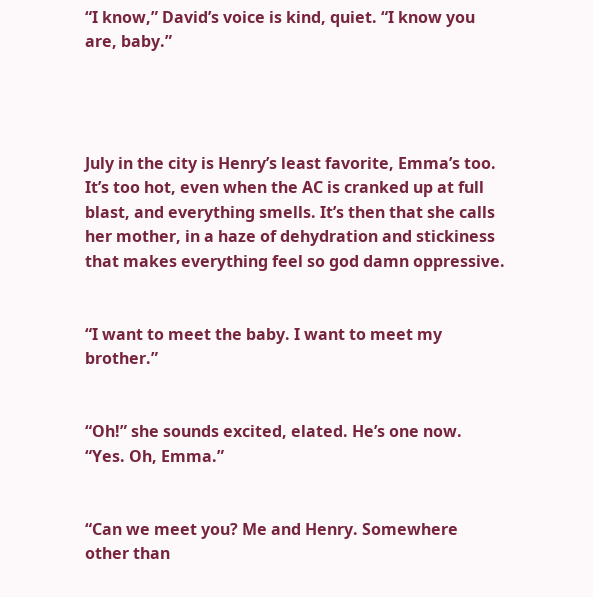“I know,” David’s voice is kind, quiet. “I know you are, baby.”




July in the city is Henry’s least favorite, Emma’s too. It’s too hot, even when the AC is cranked up at full blast, and everything smells. It’s then that she calls her mother, in a haze of dehydration and stickiness that makes everything feel so god damn oppressive.


“I want to meet the baby. I want to meet my brother.”


“Oh!” she sounds excited, elated. He’s one now. “Yes. Oh, Emma.”


“Can we meet you? Me and Henry. Somewhere other than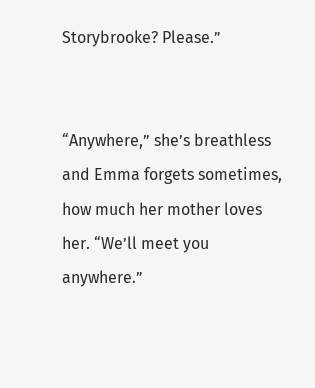Storybrooke? Please.”


“Anywhere,” she’s breathless and Emma forgets sometimes, how much her mother loves her. “We’ll meet you anywhere.”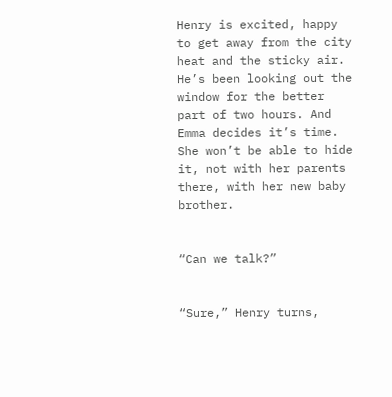Henry is excited, happy to get away from the city heat and the sticky air. He’s been looking out the window for the better part of two hours. And Emma decides it’s time. She won’t be able to hide it, not with her parents there, with her new baby brother.


“Can we talk?”


“Sure,” Henry turns,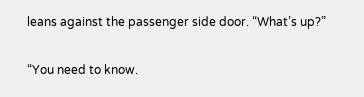leans against the passenger side door. “What’s up?”


“You need to know.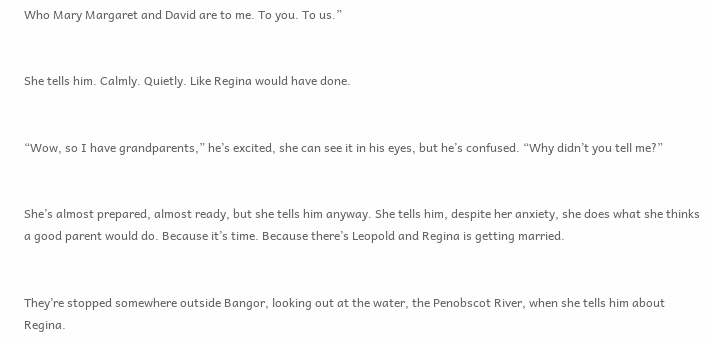Who Mary Margaret and David are to me. To you. To us.”


She tells him. Calmly. Quietly. Like Regina would have done.


“Wow, so I have grandparents,” he’s excited, she can see it in his eyes, but he’s confused. “Why didn’t you tell me?”


She’s almost prepared, almost ready, but she tells him anyway. She tells him, despite her anxiety, she does what she thinks a good parent would do. Because it’s time. Because there’s Leopold and Regina is getting married.


They’re stopped somewhere outside Bangor, looking out at the water, the Penobscot River, when she tells him about Regina.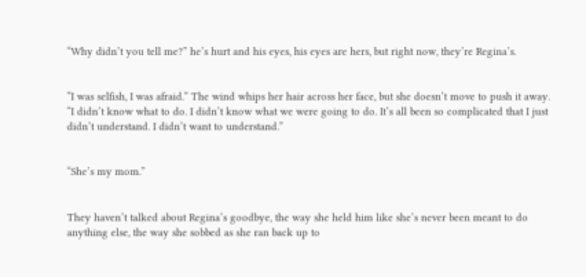“Why didn’t you tell me?” he’s hurt and his eyes, his eyes are hers, but right now, they’re Regina’s.


“I was selfish, I was afraid.” The wind whips her hair across her face, but she doesn’t move to push it away. “I didn’t know what to do. I didn’t know what we were going to do. It’s all been so complicated that I just didn’t understand. I didn’t want to understand.”


“She’s my mom.”


They haven’t talked about Regina’s goodbye, the way she held him like she’s never been meant to do anything else, the way she sobbed as she ran back up to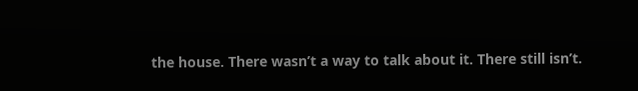the house. There wasn’t a way to talk about it. There still isn’t.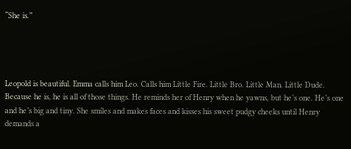“She is.”




Leopold is beautiful. Emma calls him Leo. Calls him Little Fire. Little Bro. Little Man. Little Dude. Because he is, he is all of those things. He reminds her of Henry when he yawns, but he’s one. He’s one and he’s big and tiny. She smiles and makes faces and kisses his sweet pudgy cheeks until Henry demands a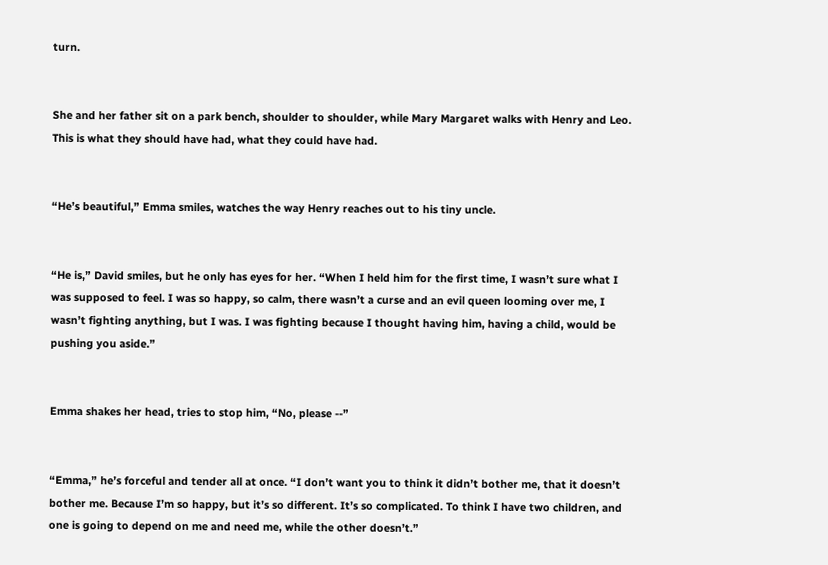turn.


She and her father sit on a park bench, shoulder to shoulder, while Mary Margaret walks with Henry and Leo. This is what they should have had, what they could have had.


“He’s beautiful,” Emma smiles, watches the way Henry reaches out to his tiny uncle.


“He is,” David smiles, but he only has eyes for her. “When I held him for the first time, I wasn’t sure what I was supposed to feel. I was so happy, so calm, there wasn’t a curse and an evil queen looming over me, I wasn’t fighting anything, but I was. I was fighting because I thought having him, having a child, would be pushing you aside.”


Emma shakes her head, tries to stop him, “No, please --”


“Emma,” he’s forceful and tender all at once. “I don’t want you to think it didn’t bother me, that it doesn’t bother me. Because I’m so happy, but it’s so different. It’s so complicated. To think I have two children, and one is going to depend on me and need me, while the other doesn’t.”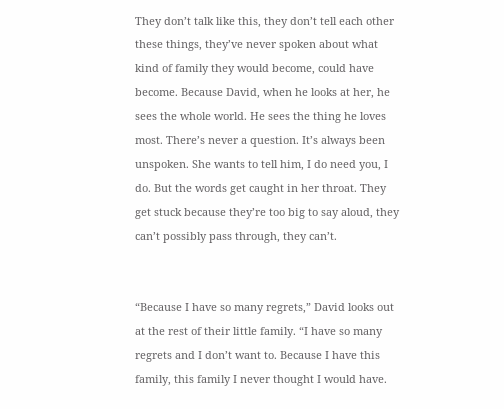They don’t talk like this, they don’t tell each other these things, they’ve never spoken about what kind of family they would become, could have become. Because David, when he looks at her, he sees the whole world. He sees the thing he loves most. There’s never a question. It’s always been unspoken. She wants to tell him, I do need you, I do. But the words get caught in her throat. They get stuck because they’re too big to say aloud, they can’t possibly pass through, they can’t.


“Because I have so many regrets,” David looks out at the rest of their little family. “I have so many regrets and I don’t want to. Because I have this family, this family I never thought I would have.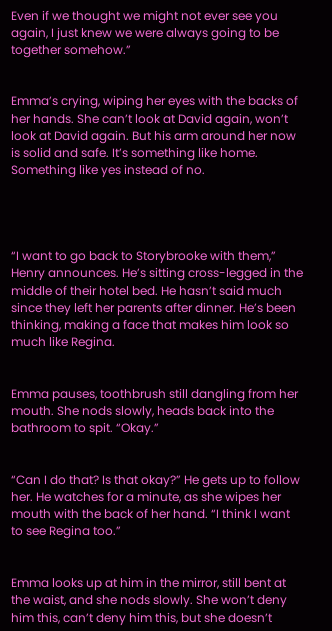Even if we thought we might not ever see you again, I just knew we were always going to be together somehow.”


Emma’s crying, wiping her eyes with the backs of her hands. She can’t look at David again, won’t look at David again. But his arm around her now is solid and safe. It’s something like home. Something like yes instead of no.




“I want to go back to Storybrooke with them,” Henry announces. He’s sitting cross-legged in the middle of their hotel bed. He hasn’t said much since they left her parents after dinner. He’s been thinking, making a face that makes him look so much like Regina.


Emma pauses, toothbrush still dangling from her mouth. She nods slowly, heads back into the bathroom to spit. “Okay.”


“Can I do that? Is that okay?” He gets up to follow her. He watches for a minute, as she wipes her mouth with the back of her hand. “I think I want to see Regina too.”


Emma looks up at him in the mirror, still bent at the waist, and she nods slowly. She won’t deny him this, can’t deny him this, but she doesn’t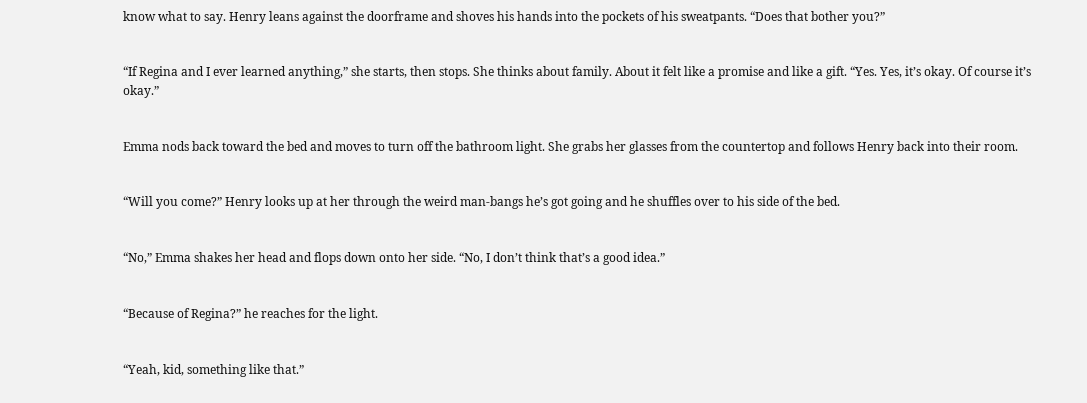know what to say. Henry leans against the doorframe and shoves his hands into the pockets of his sweatpants. “Does that bother you?”


“If Regina and I ever learned anything,” she starts, then stops. She thinks about family. About it felt like a promise and like a gift. “Yes. Yes, it’s okay. Of course it’s okay.”


Emma nods back toward the bed and moves to turn off the bathroom light. She grabs her glasses from the countertop and follows Henry back into their room.


“Will you come?” Henry looks up at her through the weird man-bangs he’s got going and he shuffles over to his side of the bed.


“No,” Emma shakes her head and flops down onto her side. “No, I don’t think that’s a good idea.”


“Because of Regina?” he reaches for the light.


“Yeah, kid, something like that.”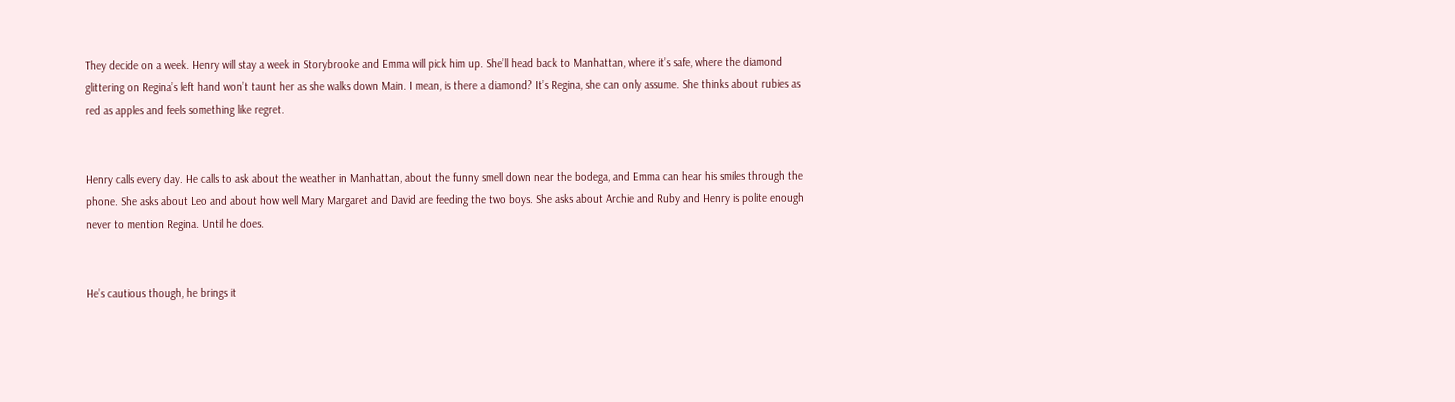They decide on a week. Henry will stay a week in Storybrooke and Emma will pick him up. She’ll head back to Manhattan, where it’s safe, where the diamond glittering on Regina’s left hand won’t taunt her as she walks down Main. I mean, is there a diamond? It’s Regina, she can only assume. She thinks about rubies as red as apples and feels something like regret.


Henry calls every day. He calls to ask about the weather in Manhattan, about the funny smell down near the bodega, and Emma can hear his smiles through the phone. She asks about Leo and about how well Mary Margaret and David are feeding the two boys. She asks about Archie and Ruby and Henry is polite enough never to mention Regina. Until he does.


He’s cautious though, he brings it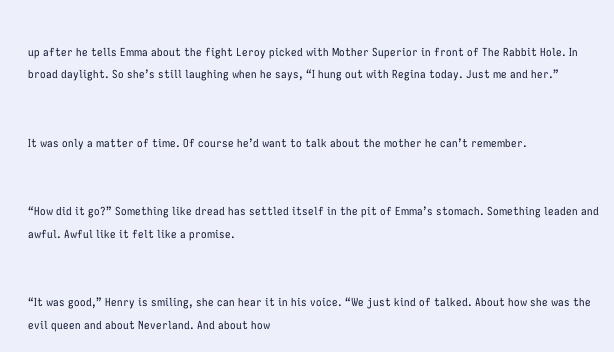up after he tells Emma about the fight Leroy picked with Mother Superior in front of The Rabbit Hole. In broad daylight. So she’s still laughing when he says, “I hung out with Regina today. Just me and her.”


It was only a matter of time. Of course he’d want to talk about the mother he can’t remember.


“How did it go?” Something like dread has settled itself in the pit of Emma’s stomach. Something leaden and awful. Awful like it felt like a promise.


“It was good,” Henry is smiling, she can hear it in his voice. “We just kind of talked. About how she was the evil queen and about Neverland. And about how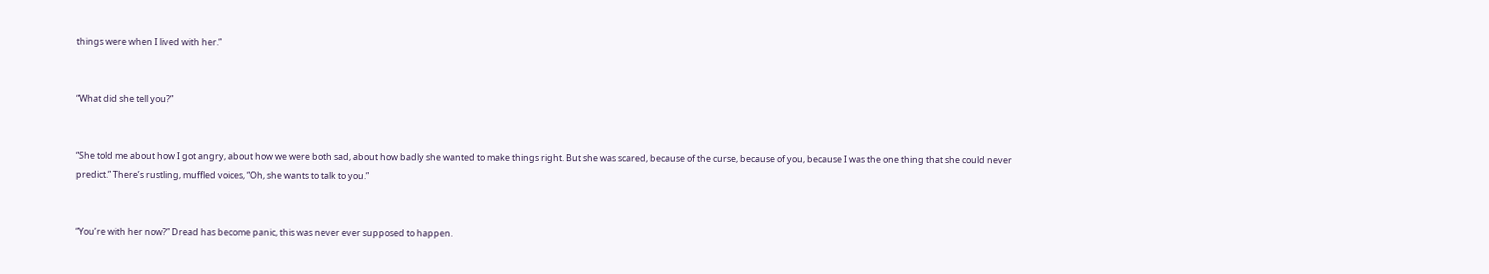things were when I lived with her.”


“What did she tell you?”


“She told me about how I got angry, about how we were both sad, about how badly she wanted to make things right. But she was scared, because of the curse, because of you, because I was the one thing that she could never predict.” There’s rustling, muffled voices, “Oh, she wants to talk to you.”


“You’re with her now?” Dread has become panic, this was never ever supposed to happen.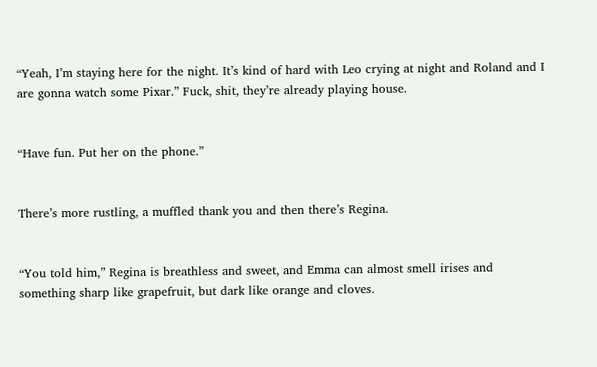“Yeah, I’m staying here for the night. It’s kind of hard with Leo crying at night and Roland and I are gonna watch some Pixar.” Fuck, shit, they’re already playing house.


“Have fun. Put her on the phone.”


There’s more rustling, a muffled thank you and then there’s Regina.


“You told him,” Regina is breathless and sweet, and Emma can almost smell irises and something sharp like grapefruit, but dark like orange and cloves.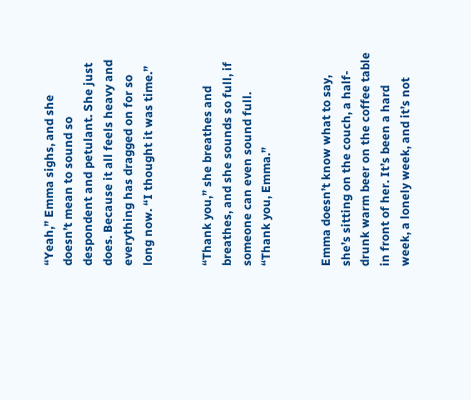“Yeah,” Emma sighs, and she doesn’t mean to sound so despondent and petulant. She just does. Because it all feels heavy and everything has dragged on for so long now. “I thought it was time.”


“Thank you,” she breathes and breathes, and she sounds so full, if someone can even sound full. “Thank you, Emma.”


Emma doesn’t know what to say, she’s sitting on the couch, a half-drunk warm beer on the coffee table in front of her. It’s been a hard week, a lonely week, and it’s not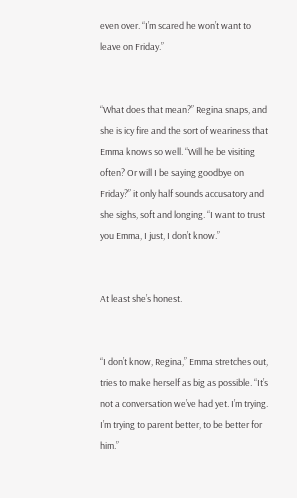even over. “I’m scared he won’t want to leave on Friday.”


“What does that mean?” Regina snaps, and she is icy fire and the sort of weariness that Emma knows so well. “Will he be visiting often? Or will I be saying goodbye on Friday?” it only half sounds accusatory and she sighs, soft and longing. “I want to trust you Emma, I just, I don’t know.”


At least she’s honest.


“I don’t know, Regina,” Emma stretches out, tries to make herself as big as possible. “It’s not a conversation we’ve had yet. I’m trying. I’m trying to parent better, to be better for him.”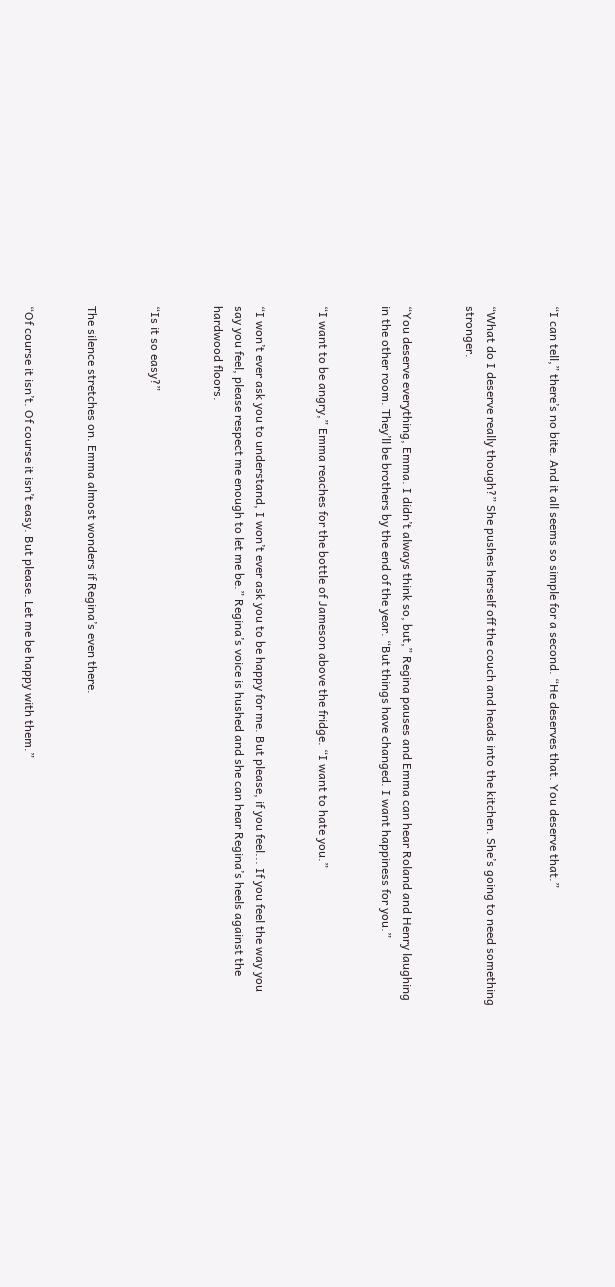“I can tell,” there’s no bite. And it all seems so simple for a second. “He deserves that. You deserve that.”


“What do I deserve really though?” She pushes herself off the couch and heads into the kitchen. She’s going to need something stronger.


“You deserve everything, Emma. I didn’t always think so, but,” Regina pauses and Emma can hear Roland and Henry laughing in the other room. They’ll be brothers by the end of the year. “But things have changed. I want happiness for you.”


“I want to be angry,” Emma reaches for the bottle of Jameson above the fridge. “I want to hate you.”


“I won’t ever ask you to understand, I won’t ever ask you to be happy for me. But please, if you feel... If you feel the way you say you feel, please respect me enough to let me be.” Regina’s voice is hushed and she can hear Regina’s heels against the hardwood floors.


“Is it so easy?”


The silence stretches on. Emma almost wonders if Regina’s even there.


“Of course it isn’t. Of course it isn’t easy. But please. Let me be happy with them.”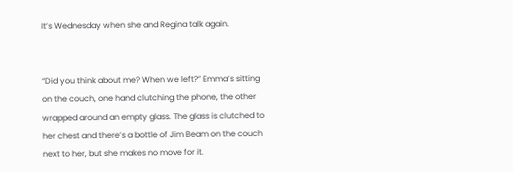It’s Wednesday when she and Regina talk again.


“Did you think about me? When we left?” Emma’s sitting on the couch, one hand clutching the phone, the other wrapped around an empty glass. The glass is clutched to her chest and there’s a bottle of Jim Beam on the couch next to her, but she makes no move for it.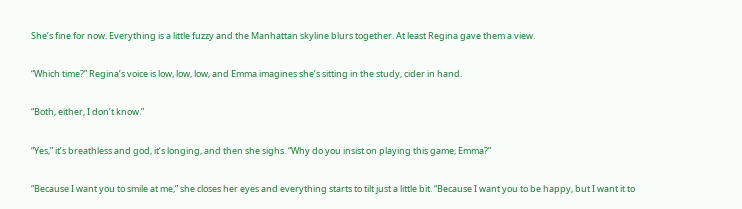She’s fine for now. Everything is a little fuzzy and the Manhattan skyline blurs together. At least Regina gave them a view.


“Which time?” Regina’s voice is low, low, low, and Emma imagines she’s sitting in the study, cider in hand.


“Both, either, I don’t know.”


“Yes,” it’s breathless and god, it’s longing, and then she sighs. “Why do you insist on playing this game, Emma?”


“Because I want you to smile at me,” she closes her eyes and everything starts to tilt just a little bit. “Because I want you to be happy, but I want it to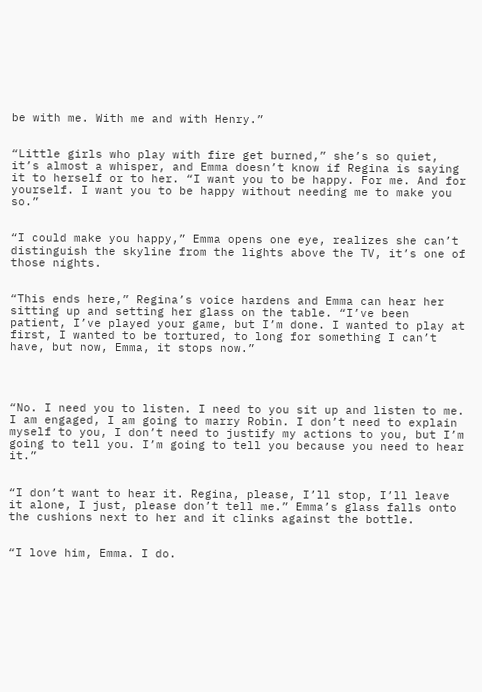be with me. With me and with Henry.”


“Little girls who play with fire get burned,” she’s so quiet, it’s almost a whisper, and Emma doesn’t know if Regina is saying it to herself or to her. “I want you to be happy. For me. And for yourself. I want you to be happy without needing me to make you so.”


“I could make you happy,” Emma opens one eye, realizes she can’t distinguish the skyline from the lights above the TV, it’s one of those nights.


“This ends here,” Regina’s voice hardens and Emma can hear her sitting up and setting her glass on the table. “I’ve been patient, I’ve played your game, but I’m done. I wanted to play at first, I wanted to be tortured, to long for something I can’t have, but now, Emma, it stops now.”




“No. I need you to listen. I need to you sit up and listen to me. I am engaged, I am going to marry Robin. I don’t need to explain myself to you, I don’t need to justify my actions to you, but I’m going to tell you. I’m going to tell you because you need to hear it.”


“I don’t want to hear it. Regina, please, I’ll stop, I’ll leave it alone, I just, please don’t tell me.” Emma’s glass falls onto the cushions next to her and it clinks against the bottle.


“I love him, Emma. I do.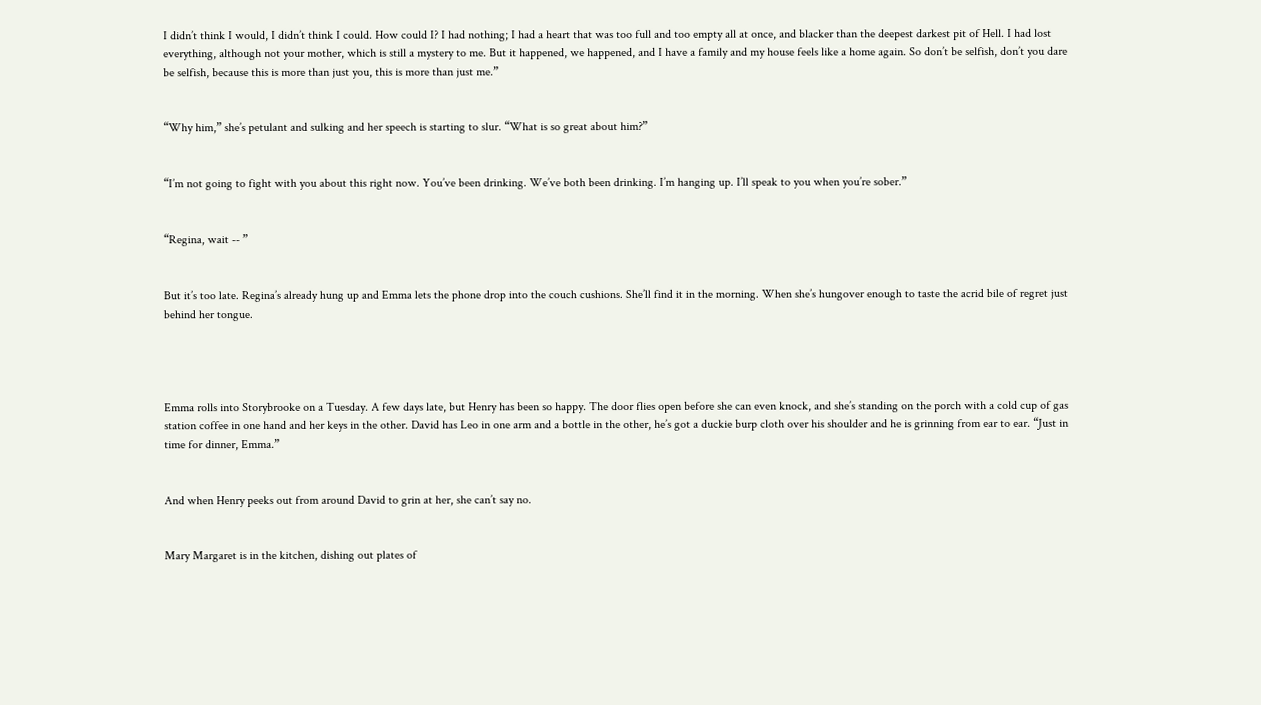I didn’t think I would, I didn’t think I could. How could I? I had nothing; I had a heart that was too full and too empty all at once, and blacker than the deepest darkest pit of Hell. I had lost everything, although not your mother, which is still a mystery to me. But it happened, we happened, and I have a family and my house feels like a home again. So don’t be selfish, don’t you dare be selfish, because this is more than just you, this is more than just me.”


“Why him,” she’s petulant and sulking and her speech is starting to slur. “What is so great about him?”


“I’m not going to fight with you about this right now. You’ve been drinking. We’ve both been drinking. I’m hanging up. I’ll speak to you when you’re sober.”


“Regina, wait -- ”


But it’s too late. Regina’s already hung up and Emma lets the phone drop into the couch cushions. She’ll find it in the morning. When she’s hungover enough to taste the acrid bile of regret just behind her tongue.




Emma rolls into Storybrooke on a Tuesday. A few days late, but Henry has been so happy. The door flies open before she can even knock, and she’s standing on the porch with a cold cup of gas station coffee in one hand and her keys in the other. David has Leo in one arm and a bottle in the other, he’s got a duckie burp cloth over his shoulder and he is grinning from ear to ear. “Just in time for dinner, Emma.”


And when Henry peeks out from around David to grin at her, she can’t say no.


Mary Margaret is in the kitchen, dishing out plates of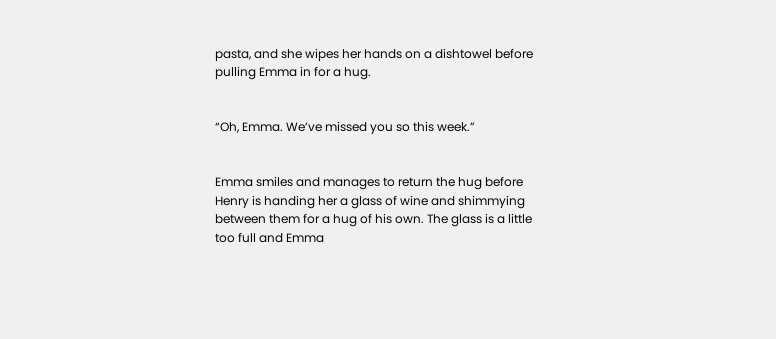pasta, and she wipes her hands on a dishtowel before pulling Emma in for a hug.


“Oh, Emma. We’ve missed you so this week.”


Emma smiles and manages to return the hug before Henry is handing her a glass of wine and shimmying between them for a hug of his own. The glass is a little too full and Emma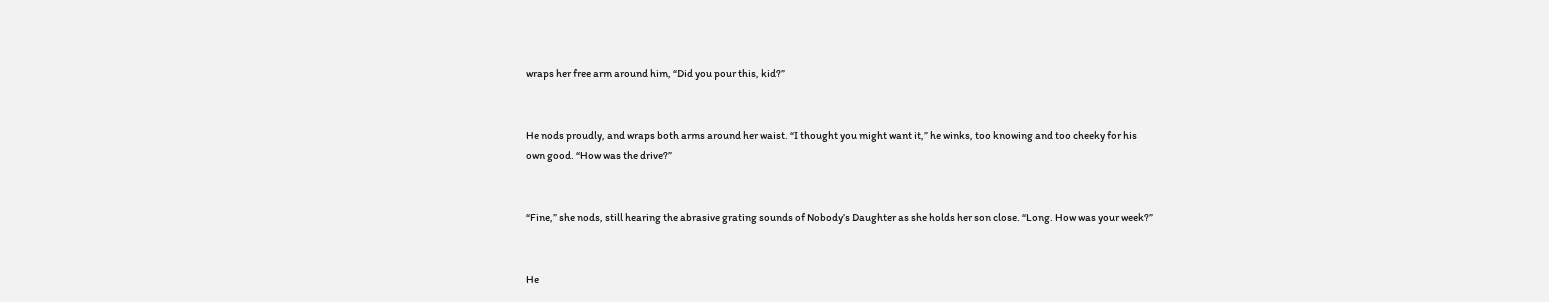wraps her free arm around him, “Did you pour this, kid?”


He nods proudly, and wraps both arms around her waist. “I thought you might want it,” he winks, too knowing and too cheeky for his own good. “How was the drive?”


“Fine,” she nods, still hearing the abrasive grating sounds of Nobody’s Daughter as she holds her son close. “Long. How was your week?”


He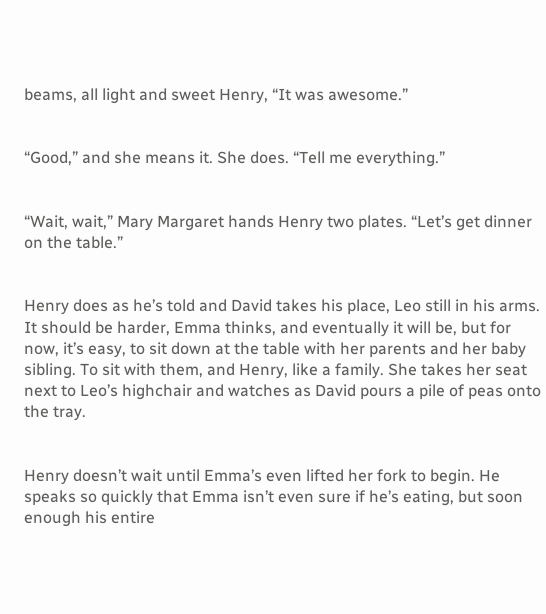beams, all light and sweet Henry, “It was awesome.”


“Good,” and she means it. She does. “Tell me everything.”


“Wait, wait,” Mary Margaret hands Henry two plates. “Let’s get dinner on the table.”


Henry does as he’s told and David takes his place, Leo still in his arms. It should be harder, Emma thinks, and eventually it will be, but for now, it’s easy, to sit down at the table with her parents and her baby sibling. To sit with them, and Henry, like a family. She takes her seat next to Leo’s highchair and watches as David pours a pile of peas onto the tray.


Henry doesn’t wait until Emma’s even lifted her fork to begin. He speaks so quickly that Emma isn’t even sure if he’s eating, but soon enough his entire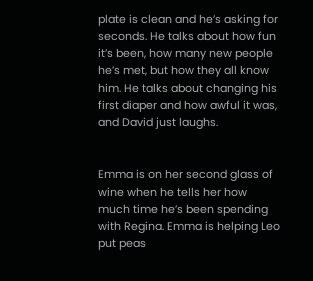plate is clean and he’s asking for seconds. He talks about how fun it’s been, how many new people he’s met, but how they all know him. He talks about changing his first diaper and how awful it was, and David just laughs.


Emma is on her second glass of wine when he tells her how much time he’s been spending with Regina. Emma is helping Leo put peas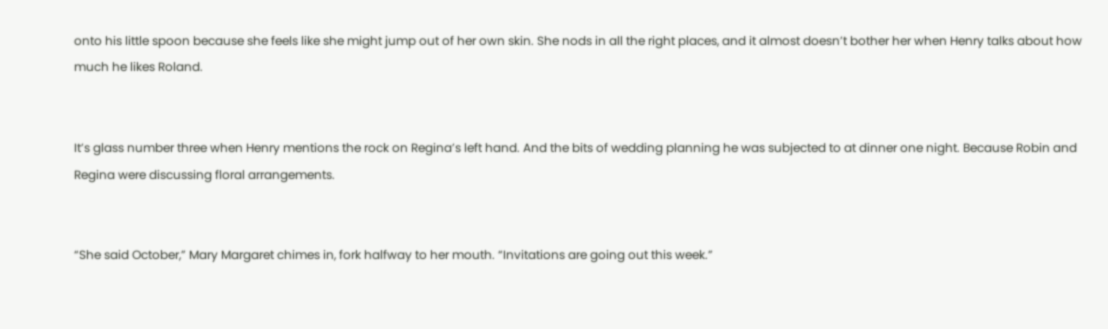onto his little spoon because she feels like she might jump out of her own skin. She nods in all the right places, and it almost doesn’t bother her when Henry talks about how much he likes Roland.


It’s glass number three when Henry mentions the rock on Regina’s left hand. And the bits of wedding planning he was subjected to at dinner one night. Because Robin and Regina were discussing floral arrangements.


“She said October,” Mary Margaret chimes in, fork halfway to her mouth. “Invitations are going out this week.”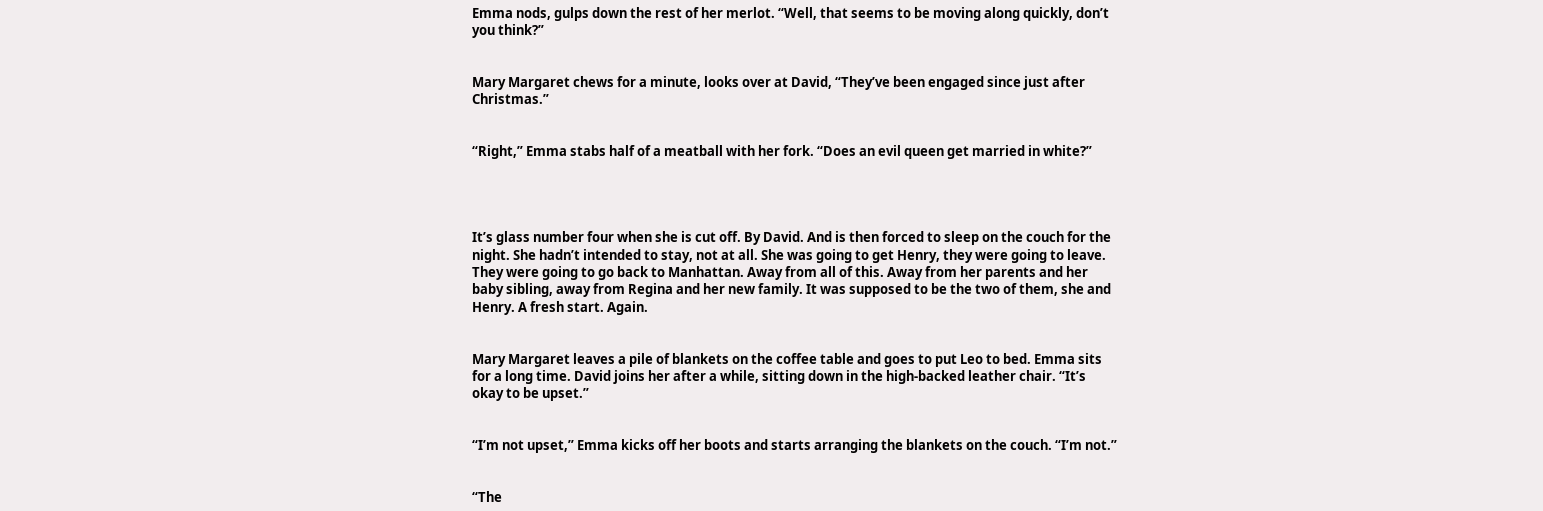Emma nods, gulps down the rest of her merlot. “Well, that seems to be moving along quickly, don’t you think?”


Mary Margaret chews for a minute, looks over at David, “They’ve been engaged since just after Christmas.”


“Right,” Emma stabs half of a meatball with her fork. “Does an evil queen get married in white?”




It’s glass number four when she is cut off. By David. And is then forced to sleep on the couch for the night. She hadn’t intended to stay, not at all. She was going to get Henry, they were going to leave. They were going to go back to Manhattan. Away from all of this. Away from her parents and her baby sibling, away from Regina and her new family. It was supposed to be the two of them, she and Henry. A fresh start. Again.


Mary Margaret leaves a pile of blankets on the coffee table and goes to put Leo to bed. Emma sits for a long time. David joins her after a while, sitting down in the high-backed leather chair. “It’s okay to be upset.”


“I’m not upset,” Emma kicks off her boots and starts arranging the blankets on the couch. “I’m not.”


“The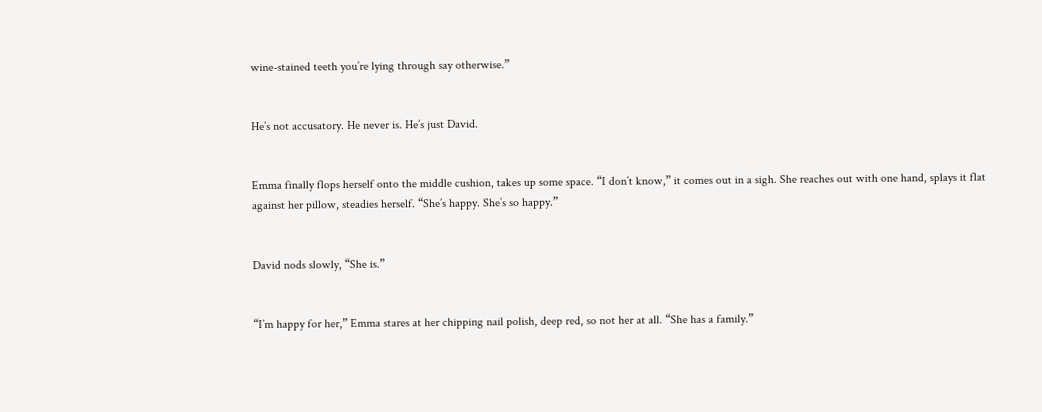wine-stained teeth you’re lying through say otherwise.”


He’s not accusatory. He never is. He’s just David.


Emma finally flops herself onto the middle cushion, takes up some space. “I don’t know,” it comes out in a sigh. She reaches out with one hand, splays it flat against her pillow, steadies herself. “She’s happy. She’s so happy.”


David nods slowly, “She is.”


“I’m happy for her,” Emma stares at her chipping nail polish, deep red, so not her at all. “She has a family.”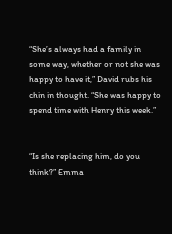“She’s always had a family in some way, whether or not she was happy to have it,” David rubs his chin in thought. “She was happy to spend time with Henry this week.”


“Is she replacing him, do you think?” Emma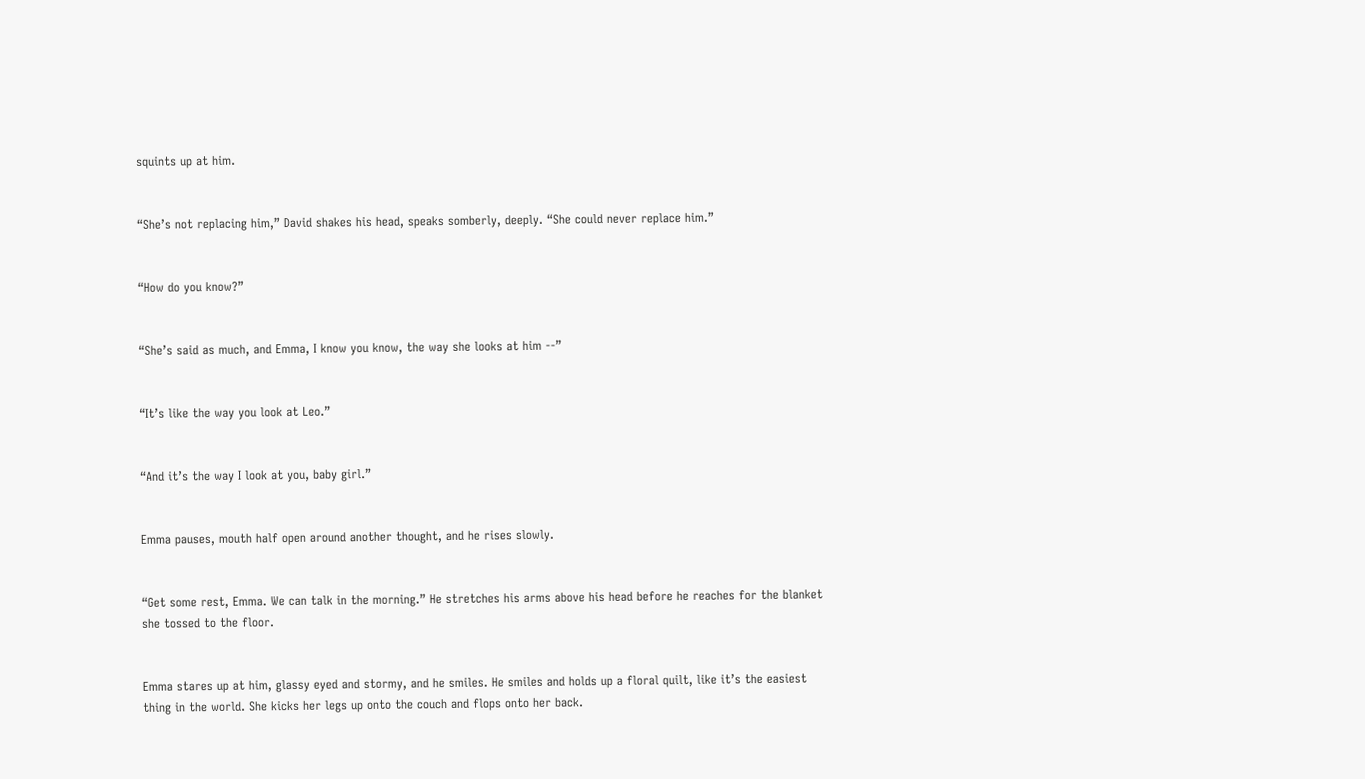squints up at him.


“She’s not replacing him,” David shakes his head, speaks somberly, deeply. “She could never replace him.”


“How do you know?”


“She’s said as much, and Emma, I know you know, the way she looks at him --”


“It’s like the way you look at Leo.”


“And it’s the way I look at you, baby girl.”


Emma pauses, mouth half open around another thought, and he rises slowly.


“Get some rest, Emma. We can talk in the morning.” He stretches his arms above his head before he reaches for the blanket she tossed to the floor.


Emma stares up at him, glassy eyed and stormy, and he smiles. He smiles and holds up a floral quilt, like it’s the easiest thing in the world. She kicks her legs up onto the couch and flops onto her back.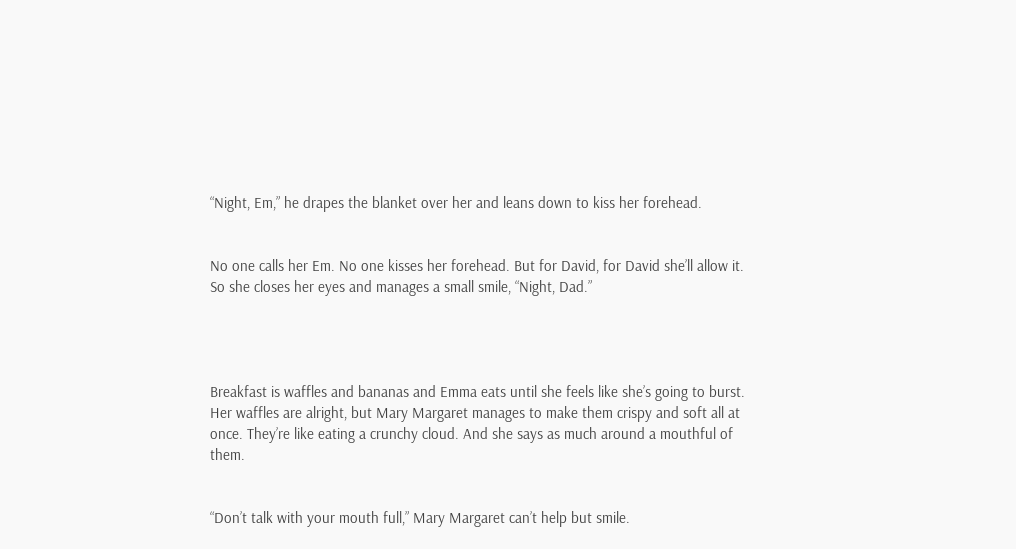“Night, Em,” he drapes the blanket over her and leans down to kiss her forehead.


No one calls her Em. No one kisses her forehead. But for David, for David she’ll allow it. So she closes her eyes and manages a small smile, “Night, Dad.”




Breakfast is waffles and bananas and Emma eats until she feels like she’s going to burst. Her waffles are alright, but Mary Margaret manages to make them crispy and soft all at once. They’re like eating a crunchy cloud. And she says as much around a mouthful of them.


“Don’t talk with your mouth full,” Mary Margaret can’t help but smile.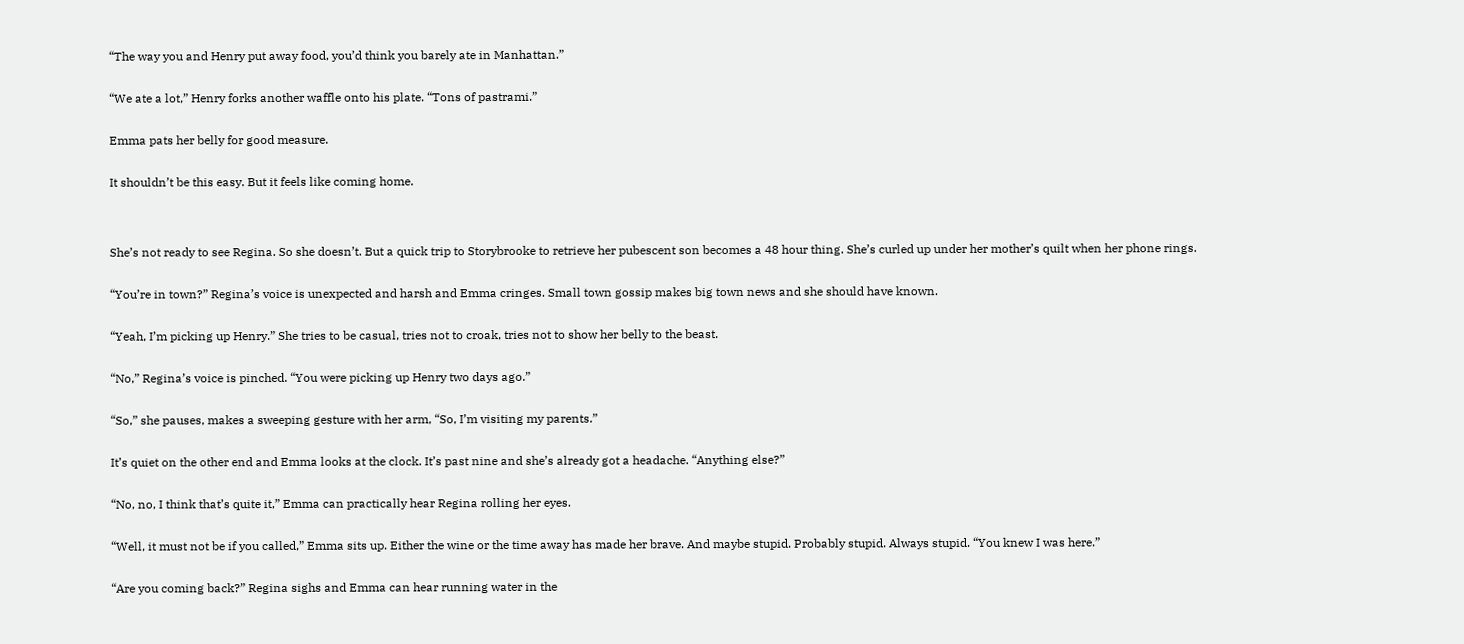“The way you and Henry put away food, you’d think you barely ate in Manhattan.”


“We ate a lot,” Henry forks another waffle onto his plate. “Tons of pastrami.”


Emma pats her belly for good measure.


It shouldn’t be this easy. But it feels like coming home.




She’s not ready to see Regina. So she doesn’t. But a quick trip to Storybrooke to retrieve her pubescent son becomes a 48 hour thing. She’s curled up under her mother’s quilt when her phone rings.


“You’re in town?” Regina’s voice is unexpected and harsh and Emma cringes. Small town gossip makes big town news and she should have known.


“Yeah, I’m picking up Henry.” She tries to be casual, tries not to croak, tries not to show her belly to the beast.


“No,” Regina’s voice is pinched. “You were picking up Henry two days ago.”


“So,” she pauses, makes a sweeping gesture with her arm, “So, I’m visiting my parents.”


It’s quiet on the other end and Emma looks at the clock. It’s past nine and she’s already got a headache. “Anything else?”


“No, no, I think that’s quite it,” Emma can practically hear Regina rolling her eyes.


“Well, it must not be if you called,” Emma sits up. Either the wine or the time away has made her brave. And maybe stupid. Probably stupid. Always stupid. “You knew I was here.”


“Are you coming back?” Regina sighs and Emma can hear running water in the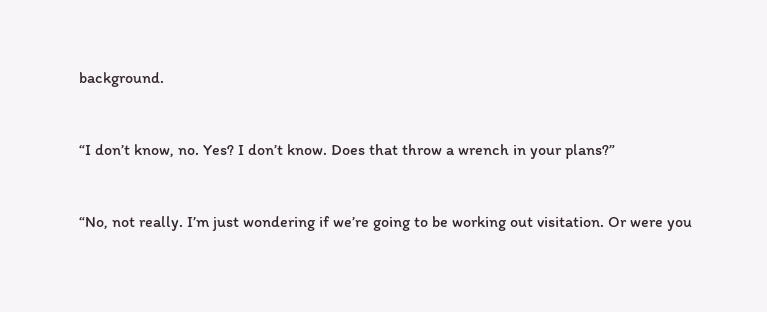background.


“I don’t know, no. Yes? I don’t know. Does that throw a wrench in your plans?”


“No, not really. I’m just wondering if we’re going to be working out visitation. Or were you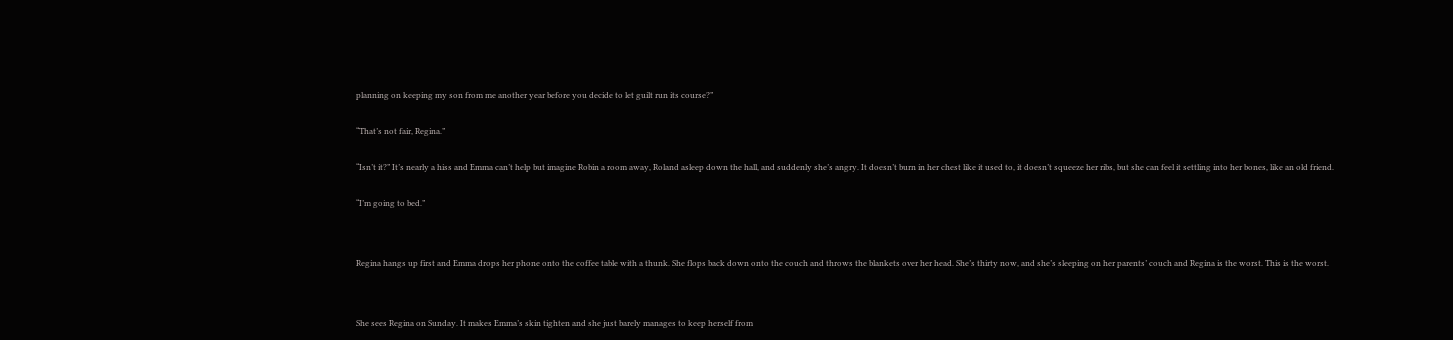planning on keeping my son from me another year before you decide to let guilt run its course?”


“That’s not fair, Regina.”


“Isn’t it?” It’s nearly a hiss and Emma can’t help but imagine Robin a room away, Roland asleep down the hall, and suddenly she’s angry. It doesn’t burn in her chest like it used to, it doesn’t squeeze her ribs, but she can feel it settling into her bones, like an old friend.


“I’m going to bed.”




Regina hangs up first and Emma drops her phone onto the coffee table with a thunk. She flops back down onto the couch and throws the blankets over her head. She’s thirty now, and she’s sleeping on her parents’ couch and Regina is the worst. This is the worst.




She sees Regina on Sunday. It makes Emma’s skin tighten and she just barely manages to keep herself from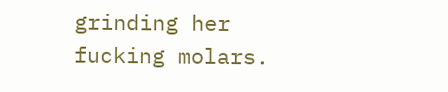grinding her fucking molars.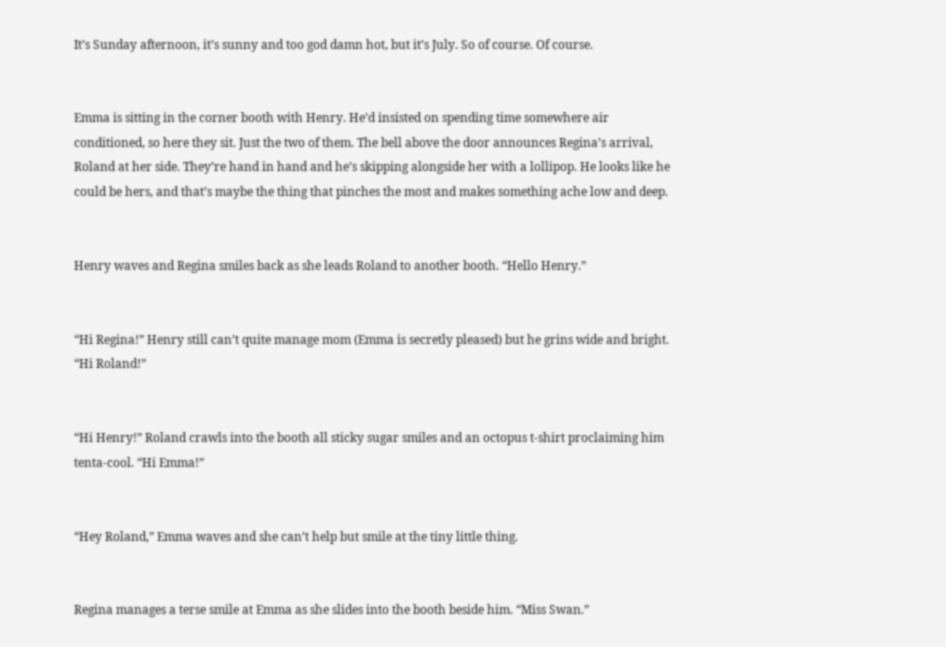It’s Sunday afternoon, it’s sunny and too god damn hot, but it’s July. So of course. Of course.


Emma is sitting in the corner booth with Henry. He’d insisted on spending time somewhere air conditioned, so here they sit. Just the two of them. The bell above the door announces Regina’s arrival, Roland at her side. They’re hand in hand and he’s skipping alongside her with a lollipop. He looks like he could be hers, and that’s maybe the thing that pinches the most and makes something ache low and deep.


Henry waves and Regina smiles back as she leads Roland to another booth. “Hello Henry.”


“Hi Regina!” Henry still can’t quite manage mom (Emma is secretly pleased) but he grins wide and bright. “Hi Roland!”


“Hi Henry!” Roland crawls into the booth all sticky sugar smiles and an octopus t-shirt proclaiming him tenta-cool. “Hi Emma!”


“Hey Roland,” Emma waves and she can’t help but smile at the tiny little thing.


Regina manages a terse smile at Emma as she slides into the booth beside him. “Miss Swan.”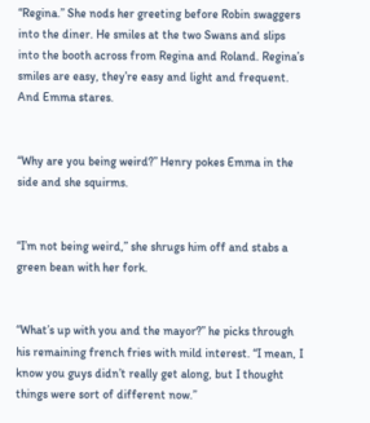“Regina.” She nods her greeting before Robin swaggers into the diner. He smiles at the two Swans and slips into the booth across from Regina and Roland. Regina’s smiles are easy, they’re easy and light and frequent. And Emma stares.


“Why are you being weird?” Henry pokes Emma in the side and she squirms.


“I’m not being weird,” she shrugs him off and stabs a green bean with her fork.


“What’s up with you and the mayor?” he picks through his remaining french fries with mild interest. “I mean, I know you guys didn’t really get along, but I thought things were sort of different now.”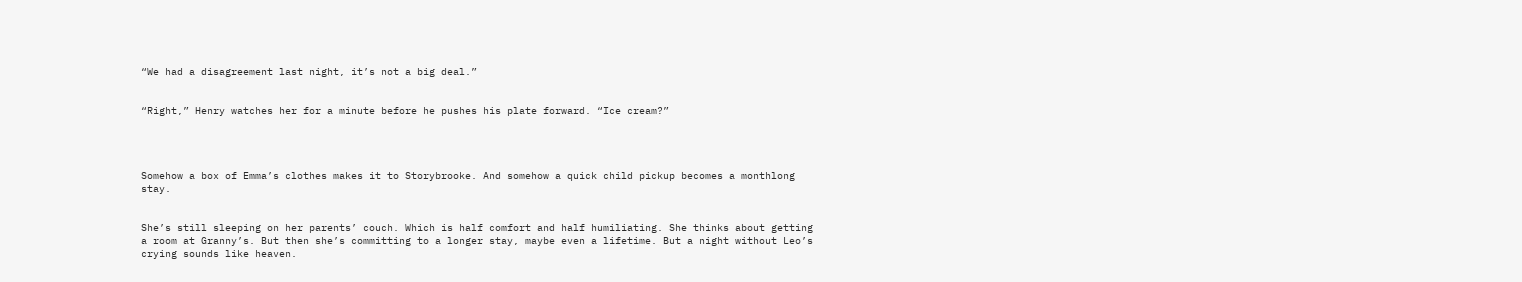“We had a disagreement last night, it’s not a big deal.”


“Right,” Henry watches her for a minute before he pushes his plate forward. “Ice cream?”




Somehow a box of Emma’s clothes makes it to Storybrooke. And somehow a quick child pickup becomes a monthlong stay.


She’s still sleeping on her parents’ couch. Which is half comfort and half humiliating. She thinks about getting a room at Granny’s. But then she’s committing to a longer stay, maybe even a lifetime. But a night without Leo’s crying sounds like heaven.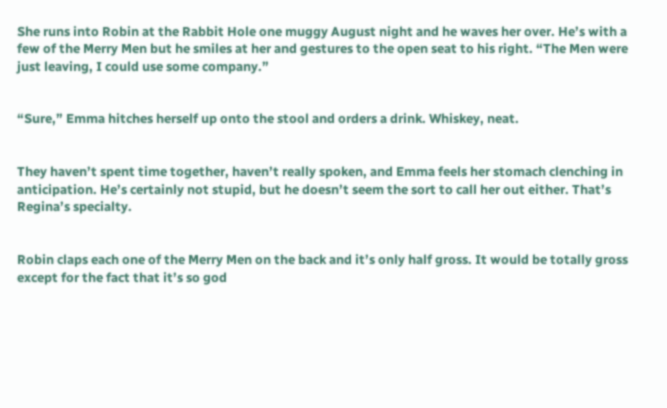She runs into Robin at the Rabbit Hole one muggy August night and he waves her over. He’s with a few of the Merry Men but he smiles at her and gestures to the open seat to his right. “The Men were just leaving, I could use some company.”


“Sure,” Emma hitches herself up onto the stool and orders a drink. Whiskey, neat.


They haven’t spent time together, haven’t really spoken, and Emma feels her stomach clenching in anticipation. He’s certainly not stupid, but he doesn’t seem the sort to call her out either. That’s Regina’s specialty.


Robin claps each one of the Merry Men on the back and it’s only half gross. It would be totally gross except for the fact that it’s so god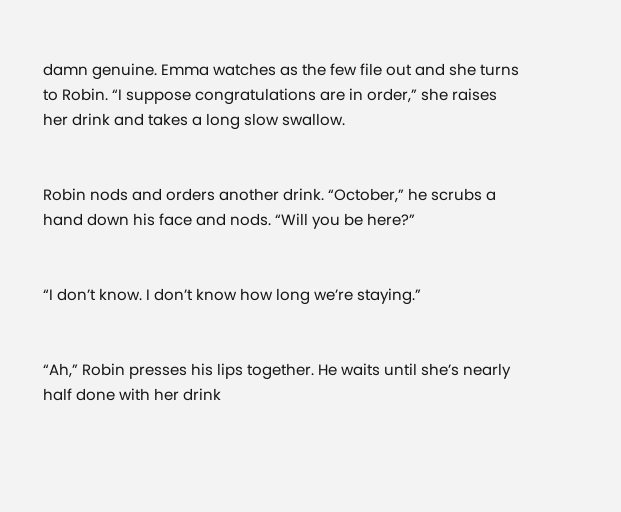damn genuine. Emma watches as the few file out and she turns to Robin. “I suppose congratulations are in order,” she raises her drink and takes a long slow swallow.


Robin nods and orders another drink. “October,” he scrubs a hand down his face and nods. “Will you be here?”


“I don’t know. I don’t know how long we’re staying.”


“Ah,” Robin presses his lips together. He waits until she’s nearly half done with her drink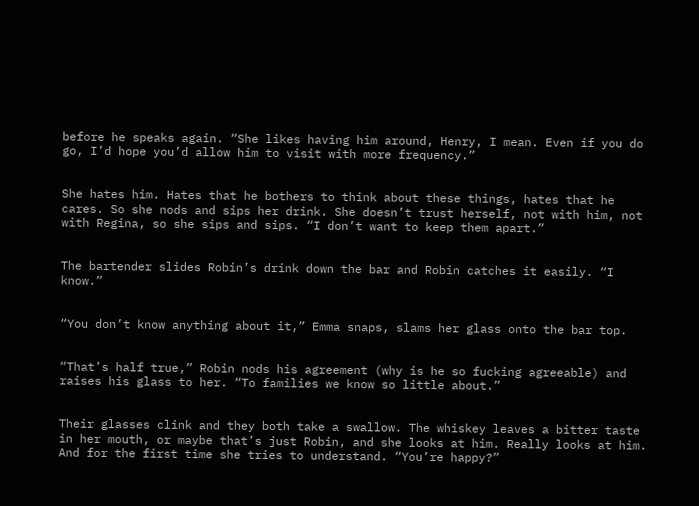before he speaks again. “She likes having him around, Henry, I mean. Even if you do go, I’d hope you’d allow him to visit with more frequency.”


She hates him. Hates that he bothers to think about these things, hates that he cares. So she nods and sips her drink. She doesn’t trust herself, not with him, not with Regina, so she sips and sips. “I don’t want to keep them apart.”


The bartender slides Robin’s drink down the bar and Robin catches it easily. “I know.”


“You don’t know anything about it,” Emma snaps, slams her glass onto the bar top.


“That’s half true,” Robin nods his agreement (why is he so fucking agreeable) and raises his glass to her. “To families we know so little about.”


Their glasses clink and they both take a swallow. The whiskey leaves a bitter taste in her mouth, or maybe that’s just Robin, and she looks at him. Really looks at him. And for the first time she tries to understand. “You’re happy?”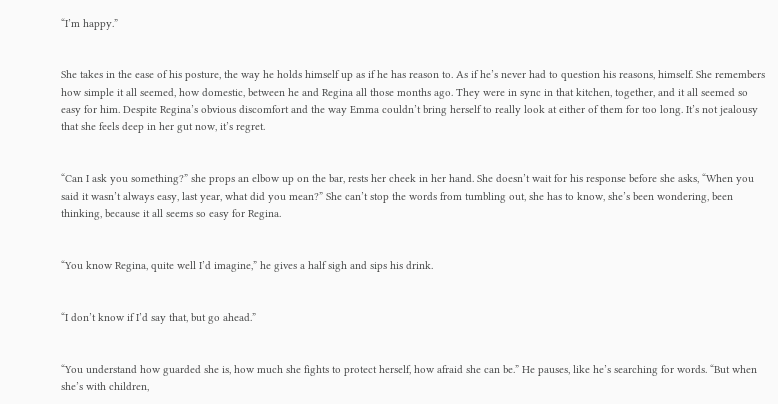“I’m happy.”


She takes in the ease of his posture, the way he holds himself up as if he has reason to. As if he’s never had to question his reasons, himself. She remembers how simple it all seemed, how domestic, between he and Regina all those months ago. They were in sync in that kitchen, together, and it all seemed so easy for him. Despite Regina’s obvious discomfort and the way Emma couldn’t bring herself to really look at either of them for too long. It’s not jealousy that she feels deep in her gut now, it’s regret.


“Can I ask you something?” she props an elbow up on the bar, rests her cheek in her hand. She doesn’t wait for his response before she asks, “When you said it wasn’t always easy, last year, what did you mean?” She can’t stop the words from tumbling out, she has to know, she’s been wondering, been thinking, because it all seems so easy for Regina.


“You know Regina, quite well I’d imagine,” he gives a half sigh and sips his drink.


“I don’t know if I’d say that, but go ahead.”


“You understand how guarded she is, how much she fights to protect herself, how afraid she can be.” He pauses, like he’s searching for words. “But when she’s with children,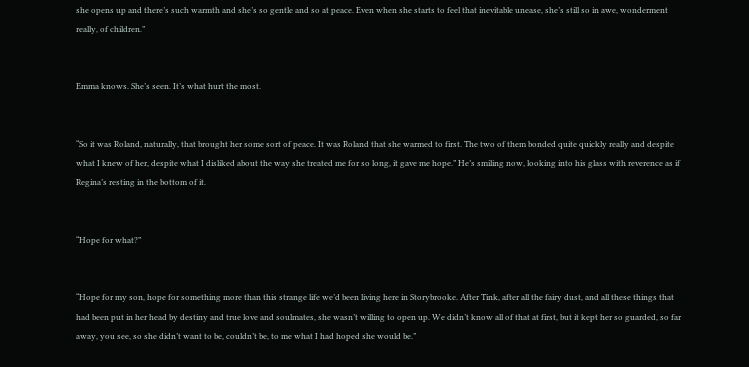she opens up and there’s such warmth and she’s so gentle and so at peace. Even when she starts to feel that inevitable unease, she’s still so in awe, wonderment really, of children.”


Emma knows. She’s seen. It’s what hurt the most.


“So it was Roland, naturally, that brought her some sort of peace. It was Roland that she warmed to first. The two of them bonded quite quickly really and despite what I knew of her, despite what I disliked about the way she treated me for so long, it gave me hope.” He’s smiling now, looking into his glass with reverence as if Regina’s resting in the bottom of it.


“Hope for what?”


“Hope for my son, hope for something more than this strange life we’d been living here in Storybrooke. After Tink, after all the fairy dust, and all these things that had been put in her head by destiny and true love and soulmates, she wasn’t willing to open up. We didn’t know all of that at first, but it kept her so guarded, so far away, you see, so she didn’t want to be, couldn’t be, to me what I had hoped she would be.”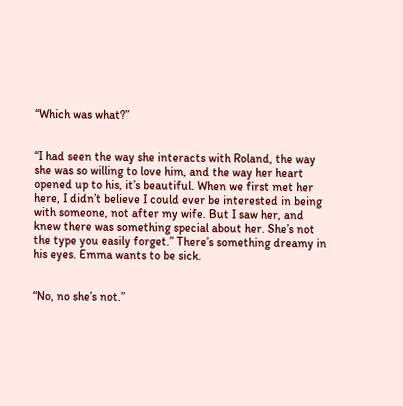“Which was what?”


“I had seen the way she interacts with Roland, the way she was so willing to love him, and the way her heart opened up to his, it’s beautiful. When we first met her here, I didn’t believe I could ever be interested in being with someone, not after my wife. But I saw her, and knew there was something special about her. She’s not the type you easily forget.” There’s something dreamy in his eyes. Emma wants to be sick.


“No, no she’s not.”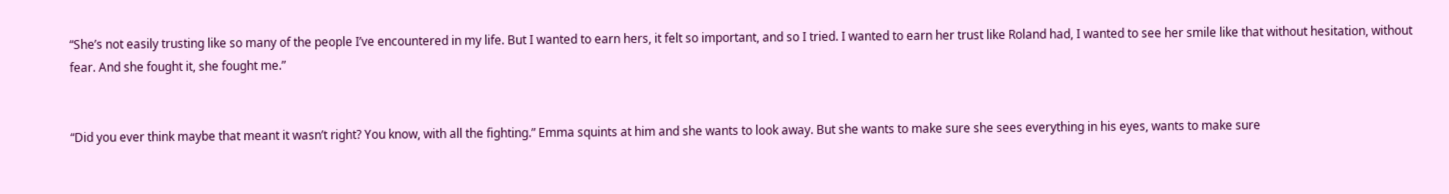“She’s not easily trusting like so many of the people I’ve encountered in my life. But I wanted to earn hers, it felt so important, and so I tried. I wanted to earn her trust like Roland had, I wanted to see her smile like that without hesitation, without fear. And she fought it, she fought me.”


“Did you ever think maybe that meant it wasn’t right? You know, with all the fighting.” Emma squints at him and she wants to look away. But she wants to make sure she sees everything in his eyes, wants to make sure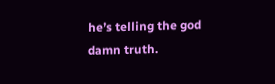he’s telling the god damn truth.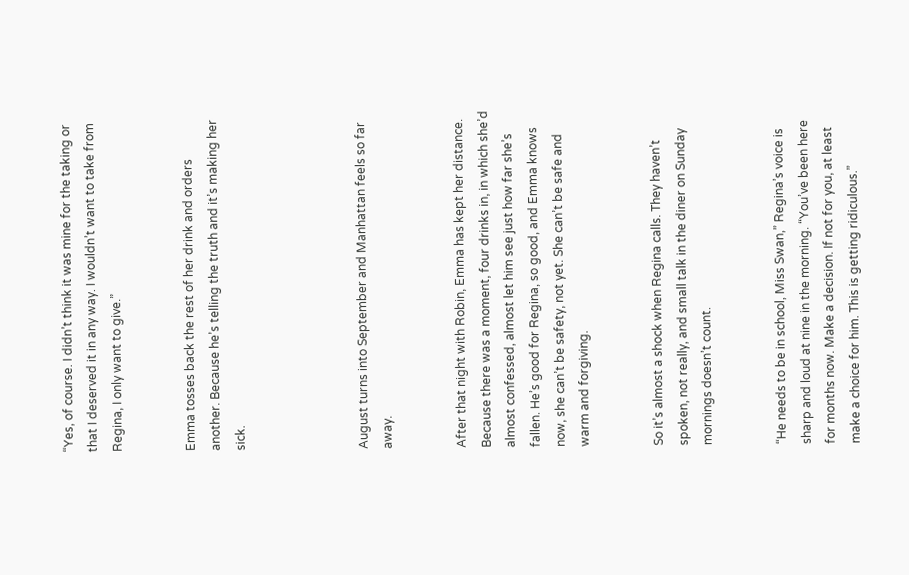“Yes, of course. I didn’t think it was mine for the taking or that I deserved it in any way. I wouldn’t want to take from Regina, I only want to give.”


Emma tosses back the rest of her drink and orders another. Because he’s telling the truth and it’s making her sick.




August turns into September and Manhattan feels so far away.


After that night with Robin, Emma has kept her distance. Because there was a moment, four drinks in, in which she’d almost confessed, almost let him see just how far she’s fallen. He’s good for Regina, so good, and Emma knows now, she can’t be safety, not yet. She can’t be safe and warm and forgiving.


So it’s almost a shock when Regina calls. They haven’t spoken, not really, and small talk in the diner on Sunday mornings doesn’t count.


“He needs to be in school, Miss Swan,” Regina’s voice is sharp and loud at nine in the morning. “You’ve been here for months now. Make a decision. If not for you, at least make a choice for him. This is getting ridiculous.”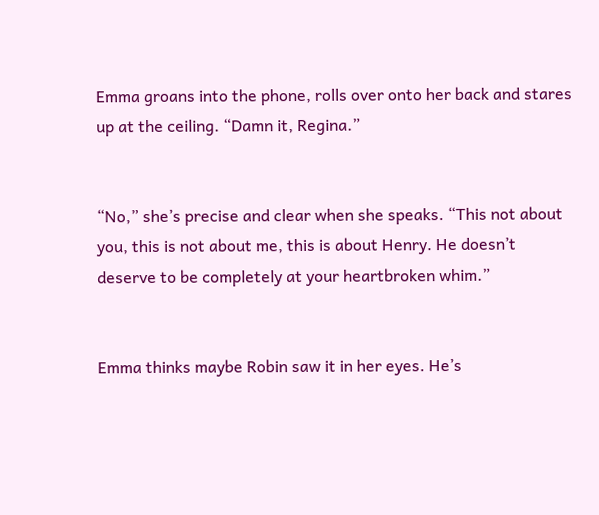Emma groans into the phone, rolls over onto her back and stares up at the ceiling. “Damn it, Regina.”


“No,” she’s precise and clear when she speaks. “This not about you, this is not about me, this is about Henry. He doesn’t deserve to be completely at your heartbroken whim.”


Emma thinks maybe Robin saw it in her eyes. He’s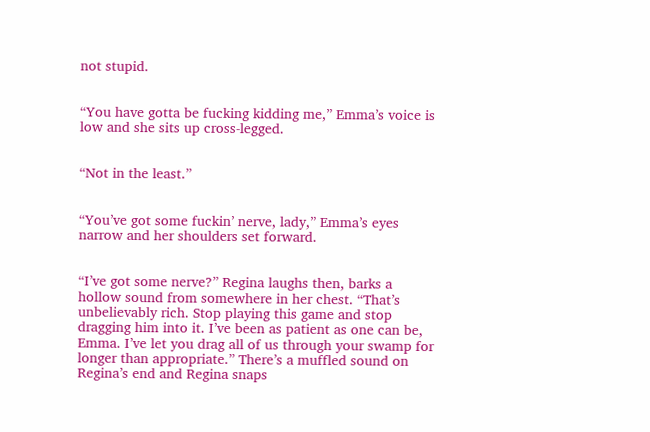not stupid.


“You have gotta be fucking kidding me,” Emma’s voice is low and she sits up cross-legged.


“Not in the least.”


“You’ve got some fuckin’ nerve, lady,” Emma’s eyes narrow and her shoulders set forward.


“I’ve got some nerve?” Regina laughs then, barks a hollow sound from somewhere in her chest. “That’s unbelievably rich. Stop playing this game and stop dragging him into it. I’ve been as patient as one can be, Emma. I’ve let you drag all of us through your swamp for longer than appropriate.” There’s a muffled sound on Regina’s end and Regina snaps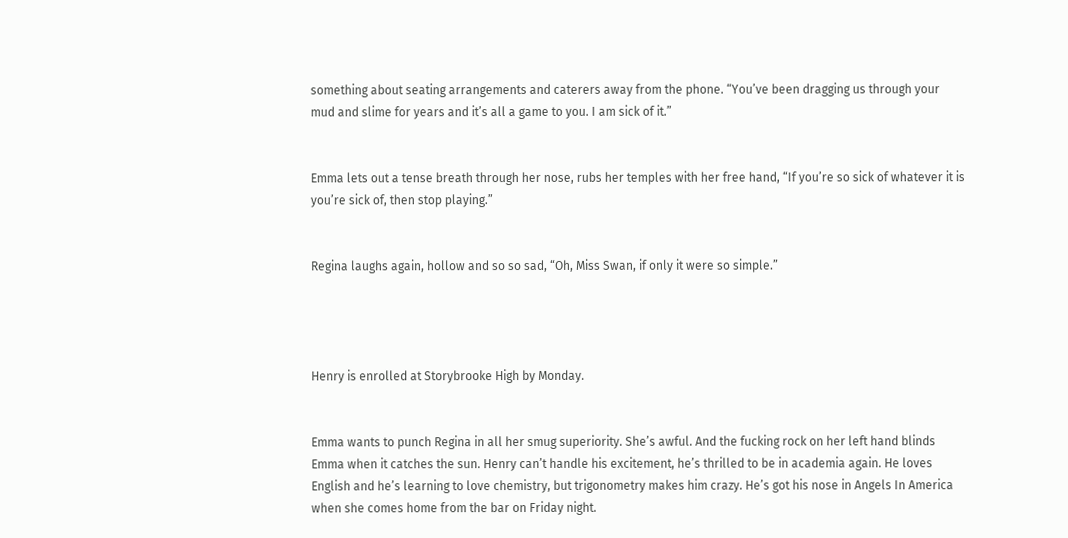something about seating arrangements and caterers away from the phone. “You’ve been dragging us through your mud and slime for years and it’s all a game to you. I am sick of it.”


Emma lets out a tense breath through her nose, rubs her temples with her free hand, “If you’re so sick of whatever it is you’re sick of, then stop playing.”


Regina laughs again, hollow and so so sad, “Oh, Miss Swan, if only it were so simple.”




Henry is enrolled at Storybrooke High by Monday.


Emma wants to punch Regina in all her smug superiority. She’s awful. And the fucking rock on her left hand blinds Emma when it catches the sun. Henry can’t handle his excitement, he’s thrilled to be in academia again. He loves English and he’s learning to love chemistry, but trigonometry makes him crazy. He’s got his nose in Angels In America when she comes home from the bar on Friday night.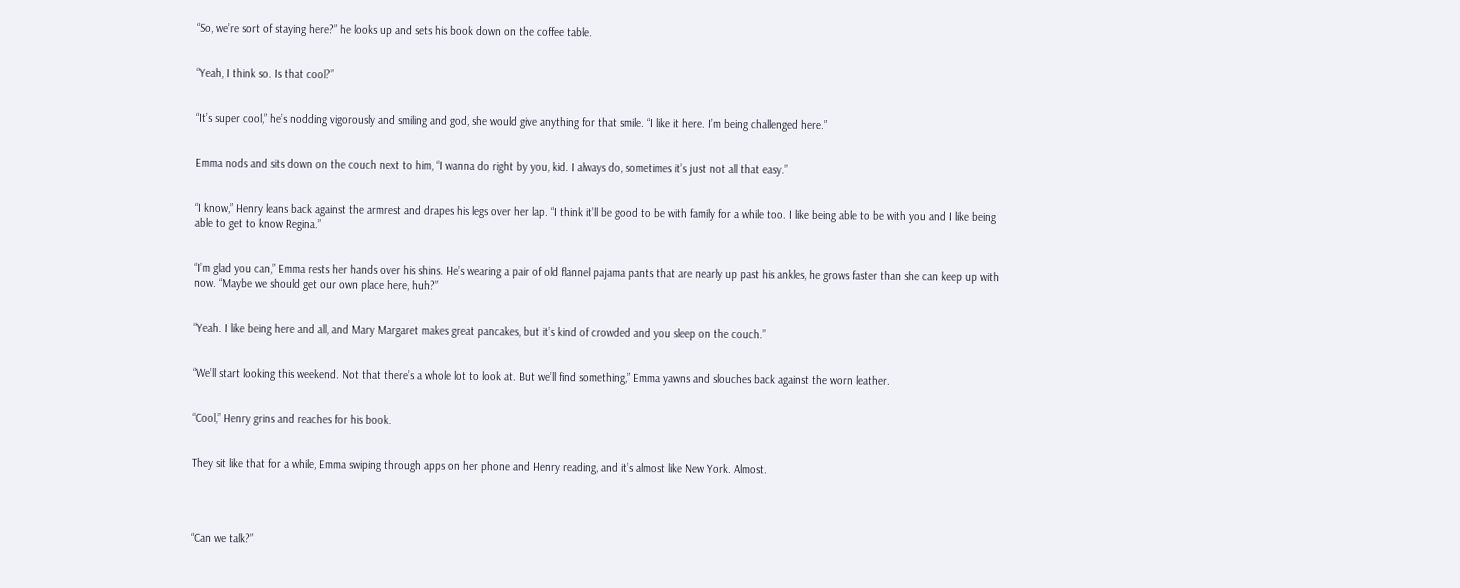“So, we’re sort of staying here?” he looks up and sets his book down on the coffee table.


“Yeah, I think so. Is that cool?”


“It’s super cool,” he’s nodding vigorously and smiling and god, she would give anything for that smile. “I like it here. I’m being challenged here.”


Emma nods and sits down on the couch next to him, “I wanna do right by you, kid. I always do, sometimes it’s just not all that easy.”


“I know,” Henry leans back against the armrest and drapes his legs over her lap. “I think it’ll be good to be with family for a while too. I like being able to be with you and I like being able to get to know Regina.”


“I’m glad you can,” Emma rests her hands over his shins. He’s wearing a pair of old flannel pajama pants that are nearly up past his ankles, he grows faster than she can keep up with now. “Maybe we should get our own place here, huh?”


“Yeah. I like being here and all, and Mary Margaret makes great pancakes, but it’s kind of crowded and you sleep on the couch.”


“We’ll start looking this weekend. Not that there’s a whole lot to look at. But we’ll find something,” Emma yawns and slouches back against the worn leather.


“Cool,” Henry grins and reaches for his book.


They sit like that for a while, Emma swiping through apps on her phone and Henry reading, and it’s almost like New York. Almost.




“Can we talk?”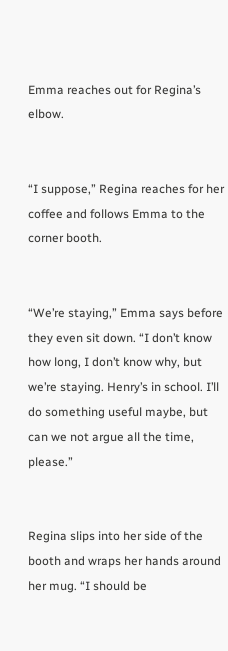Emma reaches out for Regina’s elbow.


“I suppose,” Regina reaches for her coffee and follows Emma to the corner booth.


“We’re staying,” Emma says before they even sit down. “I don’t know how long, I don’t know why, but we’re staying. Henry’s in school. I’ll do something useful maybe, but can we not argue all the time, please.”


Regina slips into her side of the booth and wraps her hands around her mug. “I should be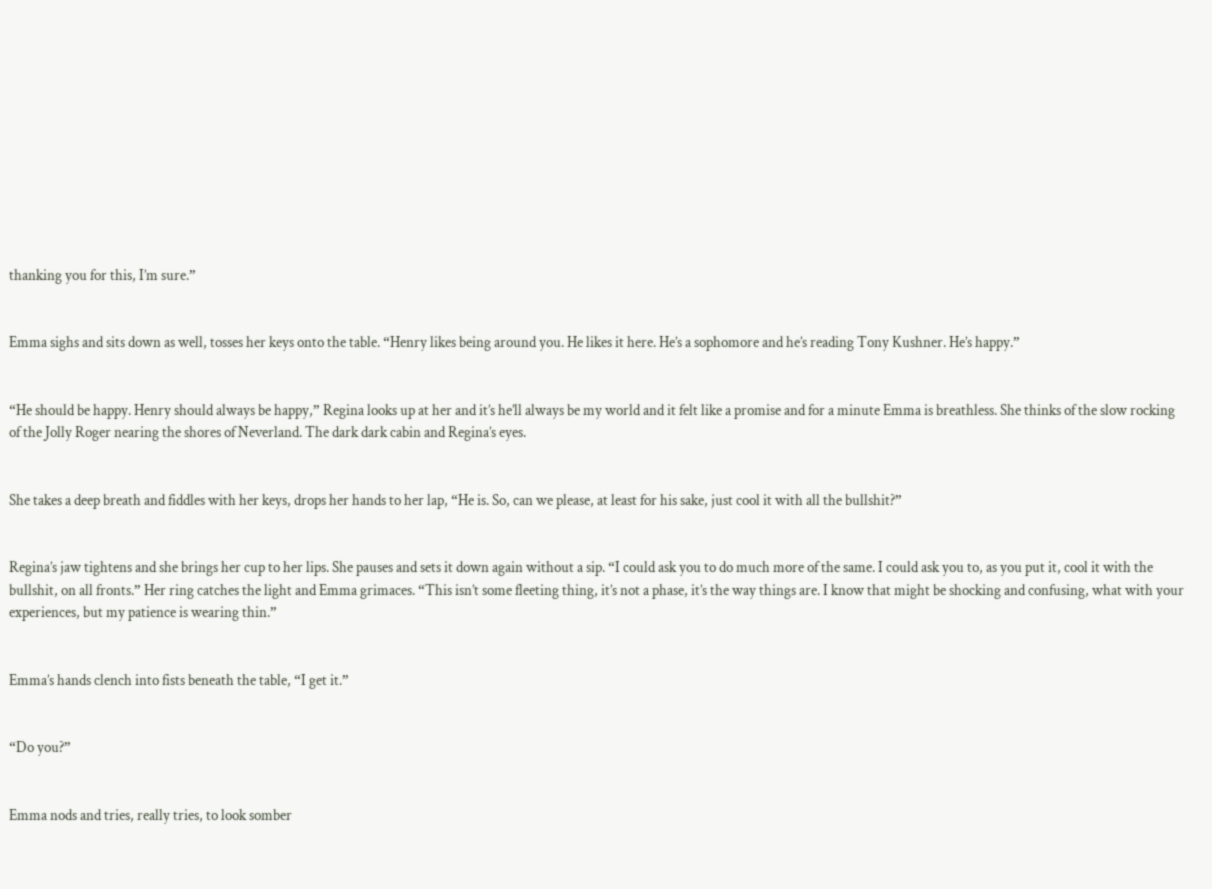thanking you for this, I’m sure.”


Emma sighs and sits down as well, tosses her keys onto the table. “Henry likes being around you. He likes it here. He’s a sophomore and he’s reading Tony Kushner. He’s happy.”


“He should be happy. Henry should always be happy,” Regina looks up at her and it’s he’ll always be my world and it felt like a promise and for a minute Emma is breathless. She thinks of the slow rocking of the Jolly Roger nearing the shores of Neverland. The dark dark cabin and Regina’s eyes.


She takes a deep breath and fiddles with her keys, drops her hands to her lap, “He is. So, can we please, at least for his sake, just cool it with all the bullshit?”


Regina’s jaw tightens and she brings her cup to her lips. She pauses and sets it down again without a sip. “I could ask you to do much more of the same. I could ask you to, as you put it, cool it with the bullshit, on all fronts.” Her ring catches the light and Emma grimaces. “This isn’t some fleeting thing, it’s not a phase, it’s the way things are. I know that might be shocking and confusing, what with your experiences, but my patience is wearing thin.”


Emma’s hands clench into fists beneath the table, “I get it.”


“Do you?”


Emma nods and tries, really tries, to look somber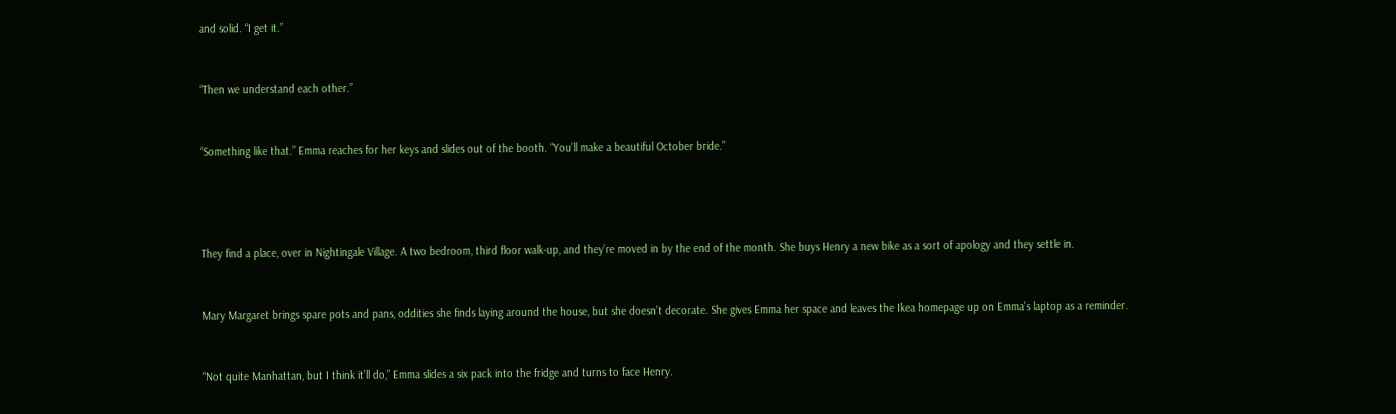and solid. “I get it.”


“Then we understand each other.”


“Something like that.” Emma reaches for her keys and slides out of the booth. “You’ll make a beautiful October bride.”




They find a place, over in Nightingale Village. A two bedroom, third floor walk-up, and they’re moved in by the end of the month. She buys Henry a new bike as a sort of apology and they settle in.


Mary Margaret brings spare pots and pans, oddities she finds laying around the house, but she doesn’t decorate. She gives Emma her space and leaves the Ikea homepage up on Emma’s laptop as a reminder.


“Not quite Manhattan, but I think it’ll do,” Emma slides a six pack into the fridge and turns to face Henry.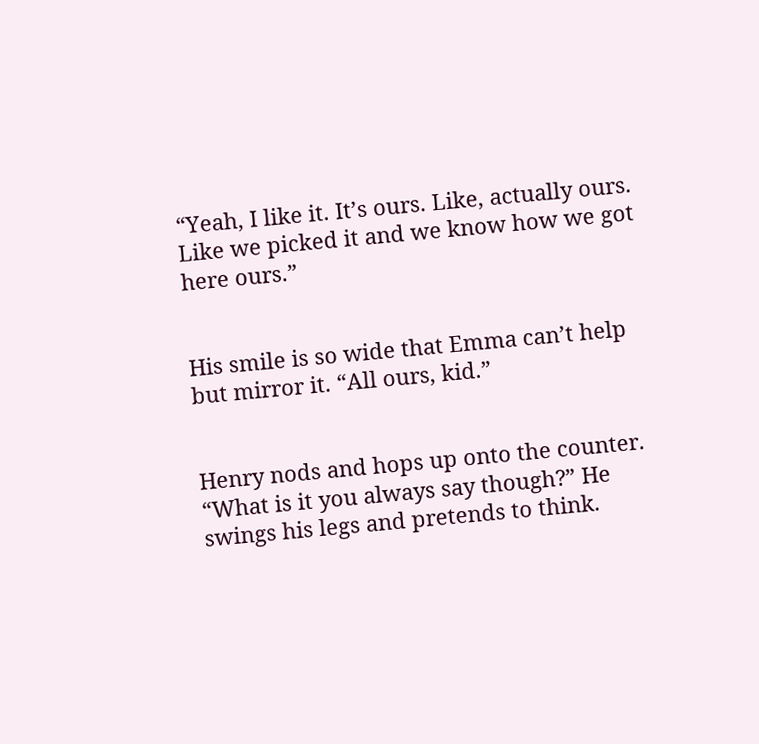“Yeah, I like it. It’s ours. Like, actually ours. Like we picked it and we know how we got here ours.”


His smile is so wide that Emma can’t help but mirror it. “All ours, kid.”


Henry nods and hops up onto the counter. “What is it you always say though?” He swings his legs and pretends to think.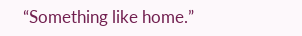“Something like home.”